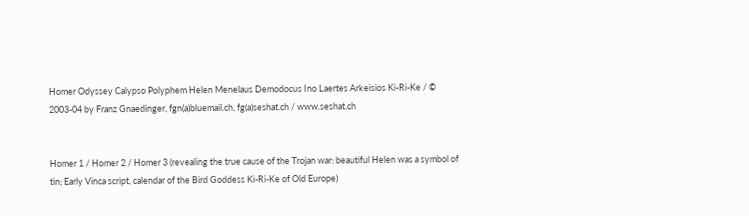Homer Odyssey Calypso Polyphem Helen Menelaus Demodocus Ino Laertes Arkeisios Ki-Ri-Ke / © 2003-04 by Franz Gnaedinger, fgn(a)bluemail.ch, fg(a)seshat.ch / www.seshat.ch


Homer 1 / Homer 2 / Homer 3 (revealing the true cause of the Trojan war: beautiful Helen was a symbol of tin; Early Vinca script, calendar of the Bird Goddess Ki-Ri-Ke of Old Europe)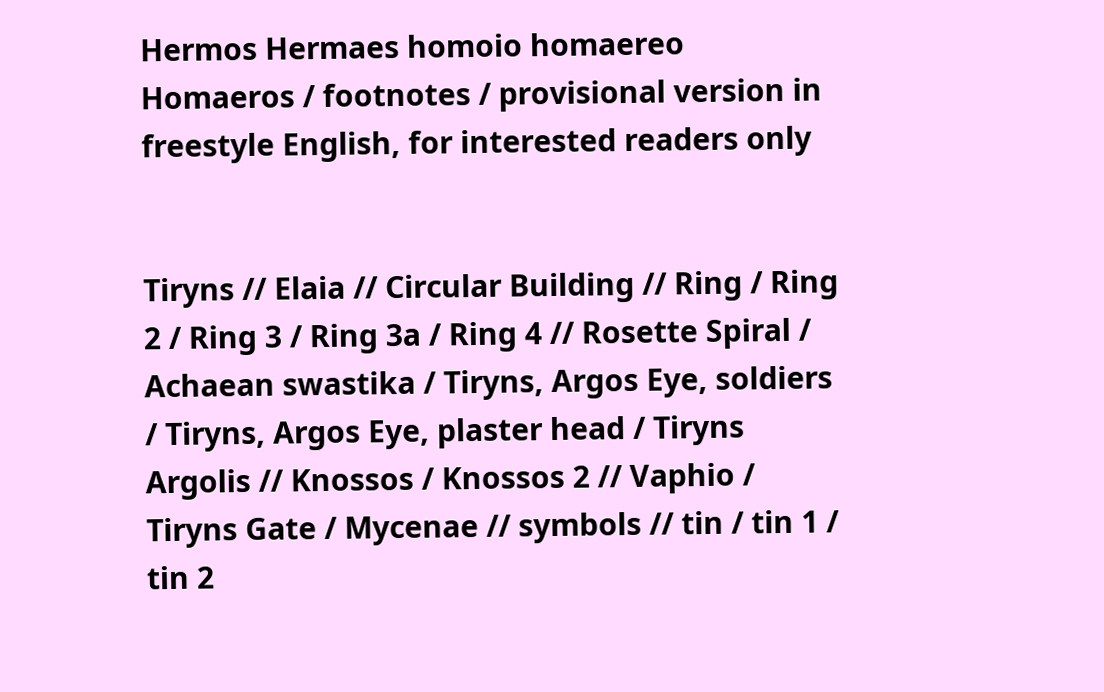Hermos Hermaes homoio homaereo Homaeros / footnotes / provisional version in freestyle English, for interested readers only


Tiryns // Elaia // Circular Building // Ring / Ring 2 / Ring 3 / Ring 3a / Ring 4 // Rosette Spiral / Achaean swastika / Tiryns, Argos Eye, soldiers / Tiryns, Argos Eye, plaster head / Tiryns Argolis // Knossos / Knossos 2 // Vaphio / Tiryns Gate / Mycenae // symbols // tin / tin 1 / tin 2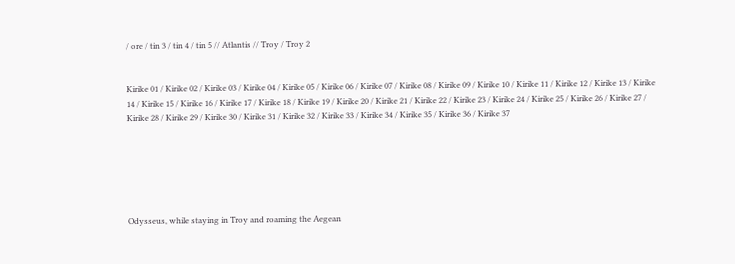/ ore / tin 3 / tin 4 / tin 5 // Atlantis // Troy / Troy 2


Kirike 01 / Kirike 02 / Kirike 03 / Kirike 04 / Kirike 05 / Kirike 06 / Kirike 07 / Kirike 08 / Kirike 09 / Kirike 10 / Kirike 11 / Kirike 12 / Kirike 13 / Kirike 14 / Kirike 15 / Kirike 16 / Kirike 17 / Kirike 18 / Kirike 19 / Kirike 20 / Kirike 21 / Kirike 22 / Kirike 23 / Kirike 24 / Kirike 25 / Kirike 26 / Kirike 27 / Kirike 28 / Kirike 29 / Kirike 30 / Kirike 31 / Kirike 32 / Kirike 33 / Kirike 34 / Kirike 35 / Kirike 36 / Kirike 37






Odysseus, while staying in Troy and roaming the Aegean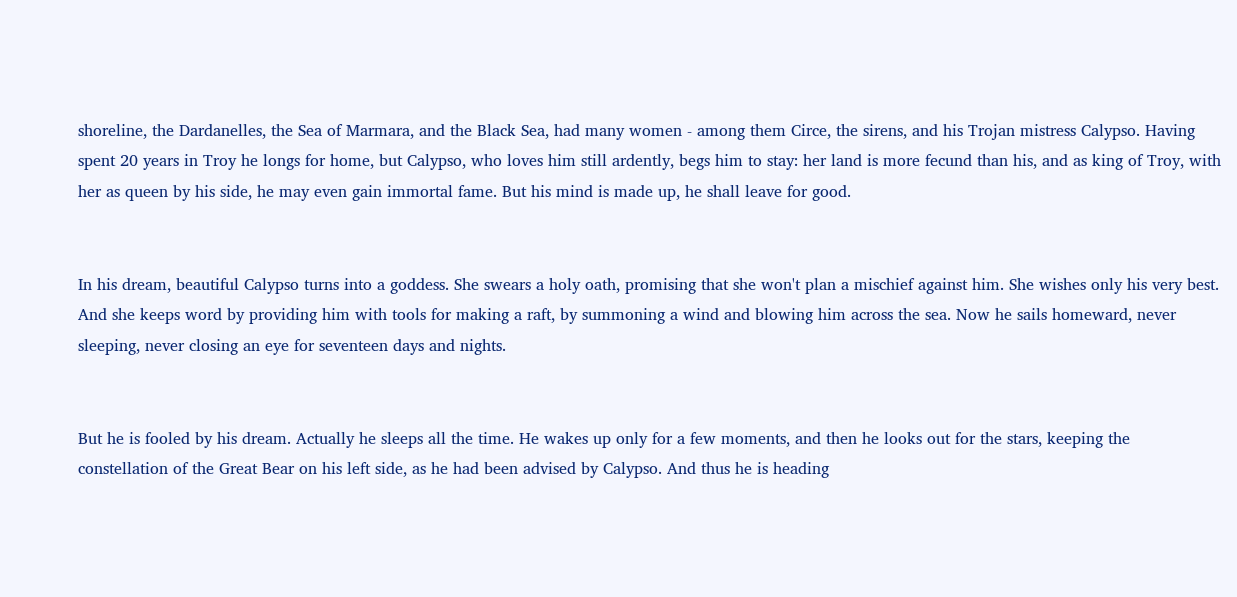shoreline, the Dardanelles, the Sea of Marmara, and the Black Sea, had many women - among them Circe, the sirens, and his Trojan mistress Calypso. Having spent 20 years in Troy he longs for home, but Calypso, who loves him still ardently, begs him to stay: her land is more fecund than his, and as king of Troy, with her as queen by his side, he may even gain immortal fame. But his mind is made up, he shall leave for good.


In his dream, beautiful Calypso turns into a goddess. She swears a holy oath, promising that she won't plan a mischief against him. She wishes only his very best. And she keeps word by providing him with tools for making a raft, by summoning a wind and blowing him across the sea. Now he sails homeward, never sleeping, never closing an eye for seventeen days and nights.


But he is fooled by his dream. Actually he sleeps all the time. He wakes up only for a few moments, and then he looks out for the stars, keeping the constellation of the Great Bear on his left side, as he had been advised by Calypso. And thus he is heading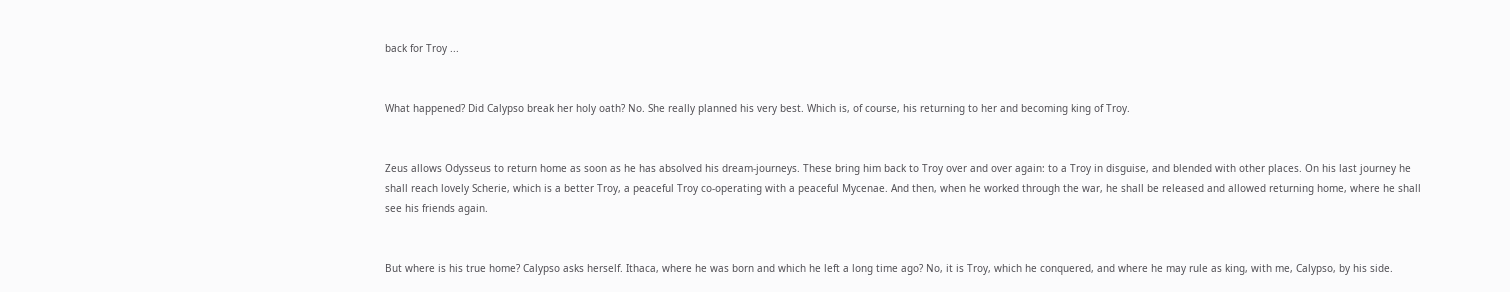back for Troy ...


What happened? Did Calypso break her holy oath? No. She really planned his very best. Which is, of course, his returning to her and becoming king of Troy.


Zeus allows Odysseus to return home as soon as he has absolved his dream-journeys. These bring him back to Troy over and over again: to a Troy in disguise, and blended with other places. On his last journey he shall reach lovely Scherie, which is a better Troy, a peaceful Troy co-operating with a peaceful Mycenae. And then, when he worked through the war, he shall be released and allowed returning home, where he shall see his friends again.


But where is his true home? Calypso asks herself. Ithaca, where he was born and which he left a long time ago? No, it is Troy, which he conquered, and where he may rule as king, with me, Calypso, by his side.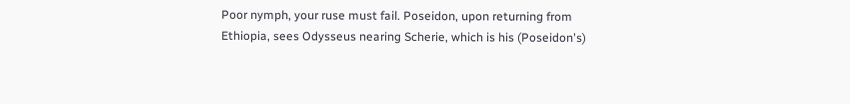Poor nymph, your ruse must fail. Poseidon, upon returning from Ethiopia, sees Odysseus nearing Scherie, which is his (Poseidon's)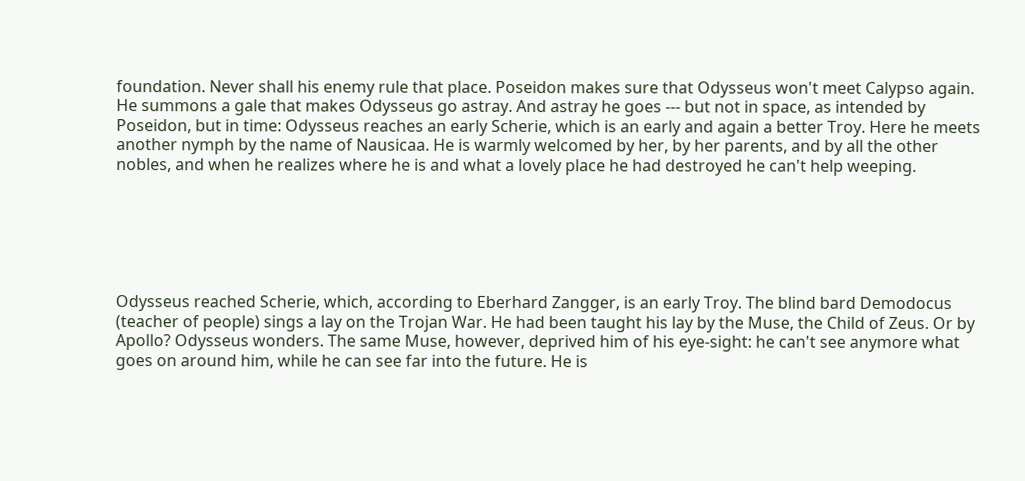foundation. Never shall his enemy rule that place. Poseidon makes sure that Odysseus won't meet Calypso again. He summons a gale that makes Odysseus go astray. And astray he goes --- but not in space, as intended by Poseidon, but in time: Odysseus reaches an early Scherie, which is an early and again a better Troy. Here he meets another nymph by the name of Nausicaa. He is warmly welcomed by her, by her parents, and by all the other nobles, and when he realizes where he is and what a lovely place he had destroyed he can't help weeping.






Odysseus reached Scherie, which, according to Eberhard Zangger, is an early Troy. The blind bard Demodocus (teacher of people) sings a lay on the Trojan War. He had been taught his lay by the Muse, the Child of Zeus. Or by Apollo? Odysseus wonders. The same Muse, however, deprived him of his eye-sight: he can't see anymore what goes on around him, while he can see far into the future. He is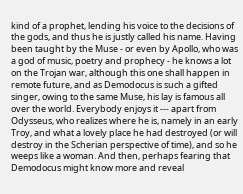kind of a prophet, lending his voice to the decisions of the gods, and thus he is justly called his name. Having been taught by the Muse - or even by Apollo, who was a god of music, poetry and prophecy - he knows a lot on the Trojan war, although this one shall happen in remote future, and as Demodocus is such a gifted singer, owing to the same Muse, his lay is famous all over the world. Everybody enjoys it --- apart from Odysseus, who realizes where he is, namely in an early Troy, and what a lovely place he had destroyed (or will destroy in the Scherian perspective of time), and so he weeps like a woman. And then, perhaps fearing that Demodocus might know more and reveal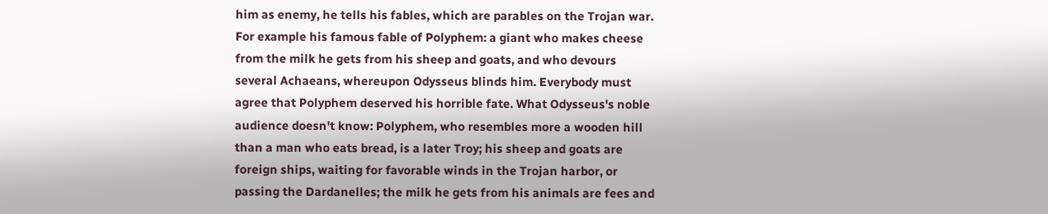him as enemy, he tells his fables, which are parables on the Trojan war. For example his famous fable of Polyphem: a giant who makes cheese from the milk he gets from his sheep and goats, and who devours several Achaeans, whereupon Odysseus blinds him. Everybody must agree that Polyphem deserved his horrible fate. What Odysseus's noble audience doesn't know: Polyphem, who resembles more a wooden hill than a man who eats bread, is a later Troy; his sheep and goats are foreign ships, waiting for favorable winds in the Trojan harbor, or passing the Dardanelles; the milk he gets from his animals are fees and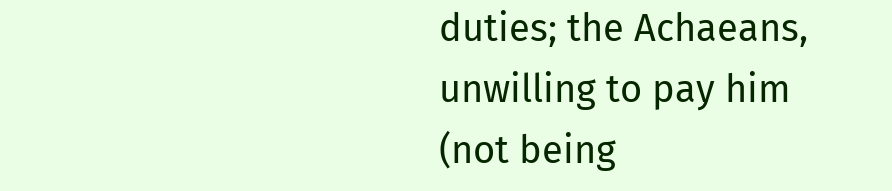duties; the Achaeans, unwilling to pay him (not being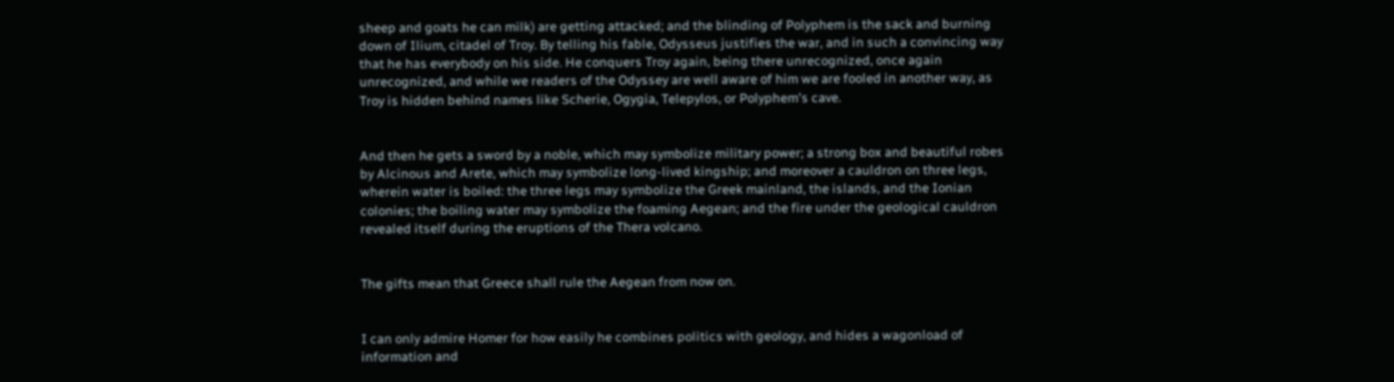sheep and goats he can milk) are getting attacked; and the blinding of Polyphem is the sack and burning down of Ilium, citadel of Troy. By telling his fable, Odysseus justifies the war, and in such a convincing way that he has everybody on his side. He conquers Troy again, being there unrecognized, once again unrecognized, and while we readers of the Odyssey are well aware of him we are fooled in another way, as Troy is hidden behind names like Scherie, Ogygia, Telepylos, or Polyphem's cave.


And then he gets a sword by a noble, which may symbolize military power; a strong box and beautiful robes by Alcinous and Arete, which may symbolize long-lived kingship; and moreover a cauldron on three legs, wherein water is boiled: the three legs may symbolize the Greek mainland, the islands, and the Ionian colonies; the boiling water may symbolize the foaming Aegean; and the fire under the geological cauldron revealed itself during the eruptions of the Thera volcano.


The gifts mean that Greece shall rule the Aegean from now on.


I can only admire Homer for how easily he combines politics with geology, and hides a wagonload of information and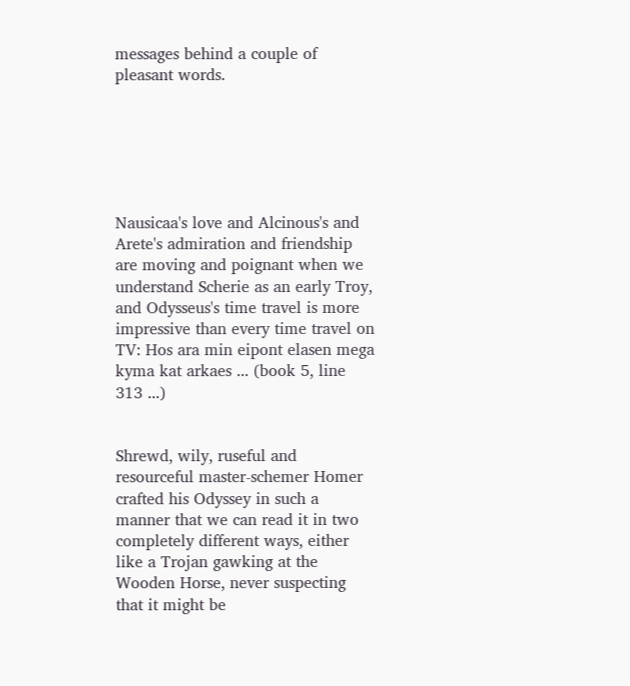messages behind a couple of pleasant words.






Nausicaa's love and Alcinous's and Arete's admiration and friendship are moving and poignant when we understand Scherie as an early Troy, and Odysseus's time travel is more impressive than every time travel on TV: Hos ara min eipont elasen mega kyma kat arkaes ... (book 5, line 313 ...)


Shrewd, wily, ruseful and resourceful master-schemer Homer crafted his Odyssey in such a manner that we can read it in two completely different ways, either like a Trojan gawking at the Wooden Horse, never suspecting that it might be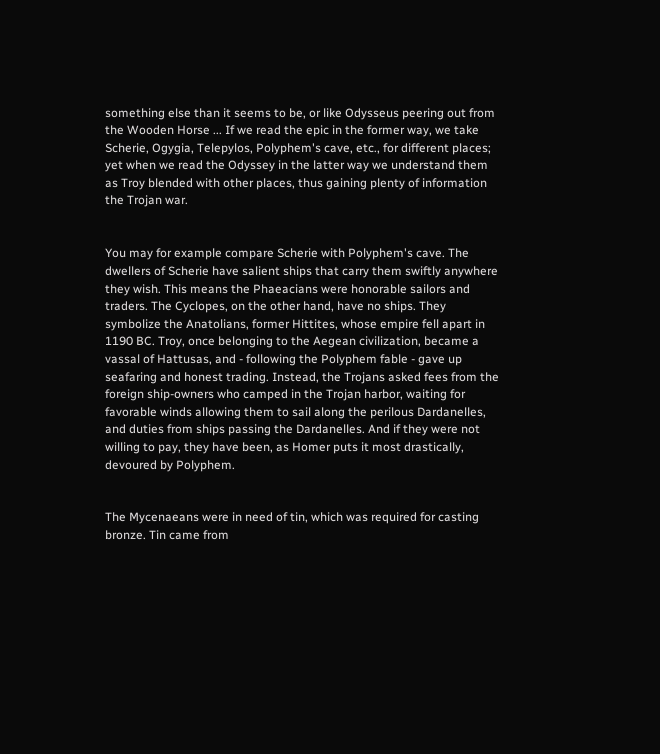something else than it seems to be, or like Odysseus peering out from the Wooden Horse ... If we read the epic in the former way, we take Scherie, Ogygia, Telepylos, Polyphem's cave, etc., for different places; yet when we read the Odyssey in the latter way we understand them as Troy blended with other places, thus gaining plenty of information the Trojan war.


You may for example compare Scherie with Polyphem's cave. The dwellers of Scherie have salient ships that carry them swiftly anywhere they wish. This means the Phaeacians were honorable sailors and traders. The Cyclopes, on the other hand, have no ships. They symbolize the Anatolians, former Hittites, whose empire fell apart in 1190 BC. Troy, once belonging to the Aegean civilization, became a vassal of Hattusas, and - following the Polyphem fable - gave up seafaring and honest trading. Instead, the Trojans asked fees from the foreign ship-owners who camped in the Trojan harbor, waiting for favorable winds allowing them to sail along the perilous Dardanelles, and duties from ships passing the Dardanelles. And if they were not willing to pay, they have been, as Homer puts it most drastically, devoured by Polyphem.


The Mycenaeans were in need of tin, which was required for casting bronze. Tin came from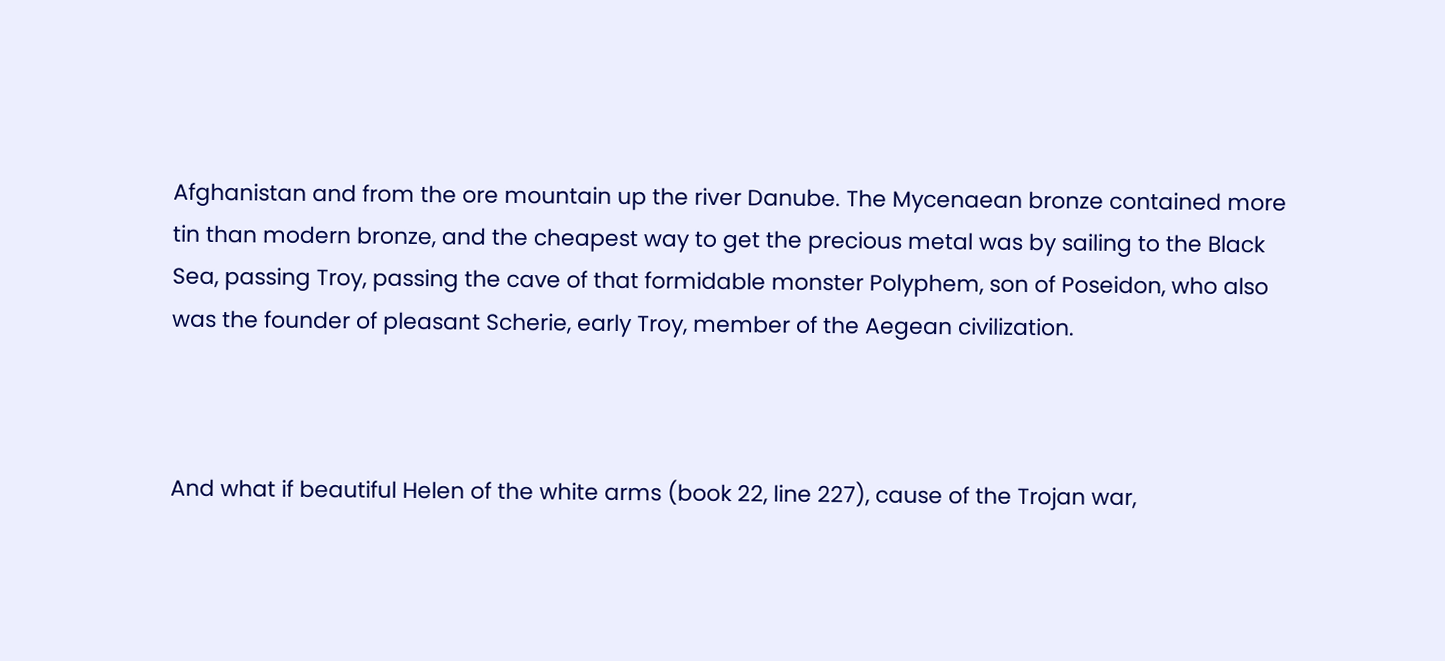Afghanistan and from the ore mountain up the river Danube. The Mycenaean bronze contained more tin than modern bronze, and the cheapest way to get the precious metal was by sailing to the Black Sea, passing Troy, passing the cave of that formidable monster Polyphem, son of Poseidon, who also was the founder of pleasant Scherie, early Troy, member of the Aegean civilization.



And what if beautiful Helen of the white arms (book 22, line 227), cause of the Trojan war,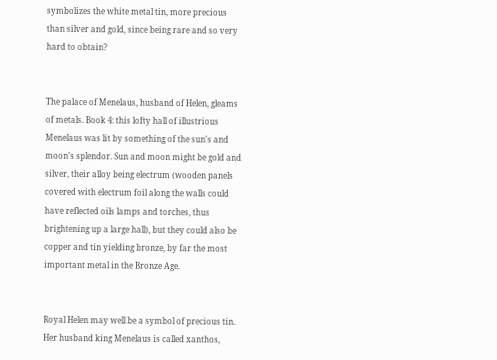symbolizes the white metal tin, more precious than silver and gold, since being rare and so very hard to obtain?


The palace of Menelaus, husband of Helen, gleams of metals. Book 4: this lofty hall of illustrious Menelaus was lit by something of the sun's and moon's splendor. Sun and moon might be gold and silver, their alloy being electrum (wooden panels covered with electrum foil along the walls could have reflected oils lamps and torches, thus brightening up a large hall), but they could also be copper and tin yielding bronze, by far the most important metal in the Bronze Age.


Royal Helen may well be a symbol of precious tin. Her husband king Menelaus is called xanthos,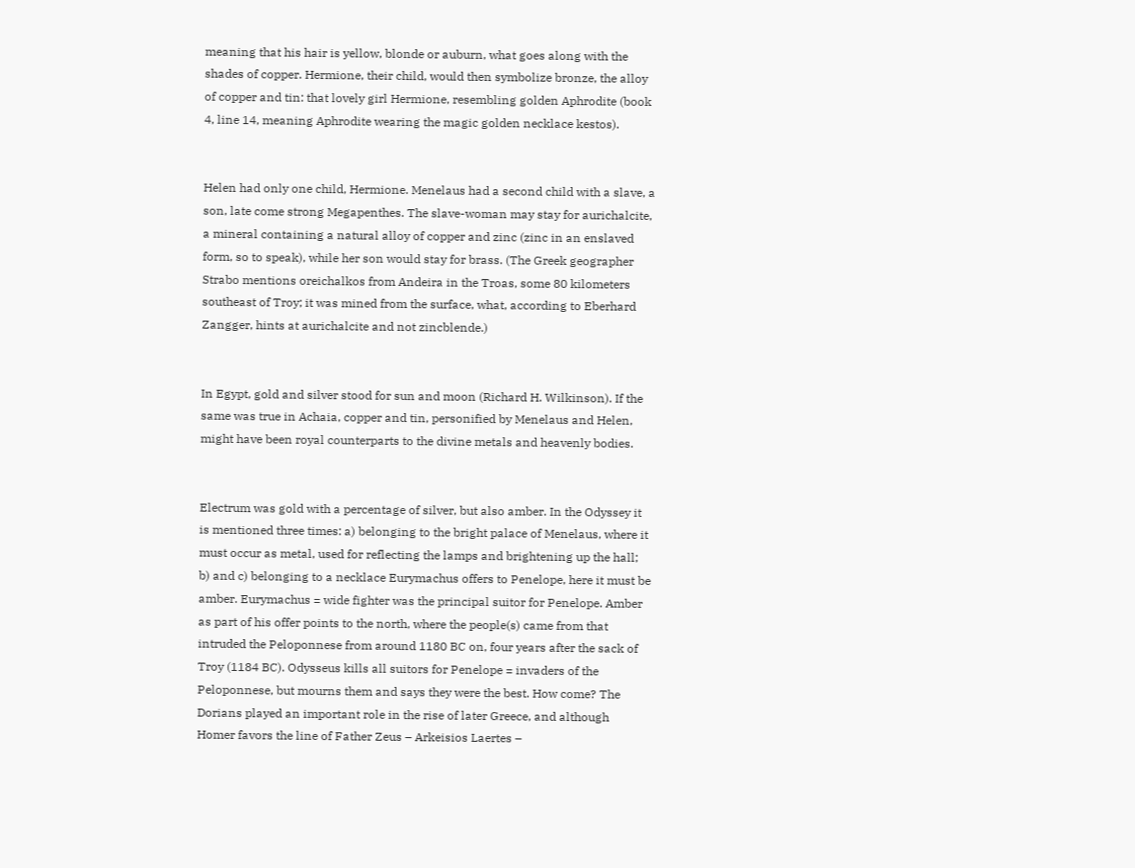meaning that his hair is yellow, blonde or auburn, what goes along with the shades of copper. Hermione, their child, would then symbolize bronze, the alloy of copper and tin: that lovely girl Hermione, resembling golden Aphrodite (book 4, line 14, meaning Aphrodite wearing the magic golden necklace kestos).


Helen had only one child, Hermione. Menelaus had a second child with a slave, a son, late come strong Megapenthes. The slave-woman may stay for aurichalcite, a mineral containing a natural alloy of copper and zinc (zinc in an enslaved form, so to speak), while her son would stay for brass. (The Greek geographer Strabo mentions oreichalkos from Andeira in the Troas, some 80 kilometers southeast of Troy; it was mined from the surface, what, according to Eberhard Zangger, hints at aurichalcite and not zincblende.)


In Egypt, gold and silver stood for sun and moon (Richard H. Wilkinson). If the same was true in Achaia, copper and tin, personified by Menelaus and Helen, might have been royal counterparts to the divine metals and heavenly bodies.


Electrum was gold with a percentage of silver, but also amber. In the Odyssey it is mentioned three times: a) belonging to the bright palace of Menelaus, where it must occur as metal, used for reflecting the lamps and brightening up the hall; b) and c) belonging to a necklace Eurymachus offers to Penelope, here it must be amber. Eurymachus = wide fighter was the principal suitor for Penelope. Amber as part of his offer points to the north, where the people(s) came from that intruded the Peloponnese from around 1180 BC on, four years after the sack of Troy (1184 BC). Odysseus kills all suitors for Penelope = invaders of the Peloponnese, but mourns them and says they were the best. How come? The Dorians played an important role in the rise of later Greece, and although Homer favors the line of Father Zeus – Arkeisios Laertes –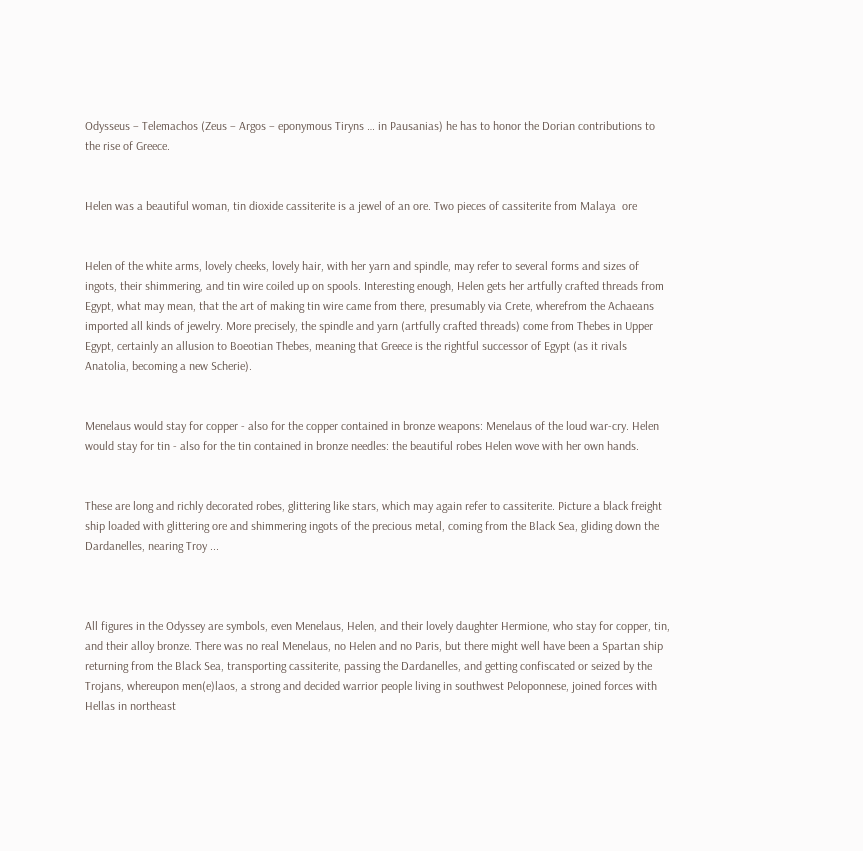Odysseus – Telemachos (Zeus – Argos – eponymous Tiryns … in Pausanias) he has to honor the Dorian contributions to the rise of Greece.


Helen was a beautiful woman, tin dioxide cassiterite is a jewel of an ore. Two pieces of cassiterite from Malaya  ore


Helen of the white arms, lovely cheeks, lovely hair, with her yarn and spindle, may refer to several forms and sizes of ingots, their shimmering, and tin wire coiled up on spools. Interesting enough, Helen gets her artfully crafted threads from Egypt, what may mean, that the art of making tin wire came from there, presumably via Crete, wherefrom the Achaeans imported all kinds of jewelry. More precisely, the spindle and yarn (artfully crafted threads) come from Thebes in Upper Egypt, certainly an allusion to Boeotian Thebes, meaning that Greece is the rightful successor of Egypt (as it rivals Anatolia, becoming a new Scherie).


Menelaus would stay for copper - also for the copper contained in bronze weapons: Menelaus of the loud war-cry. Helen would stay for tin - also for the tin contained in bronze needles: the beautiful robes Helen wove with her own hands.


These are long and richly decorated robes, glittering like stars, which may again refer to cassiterite. Picture a black freight ship loaded with glittering ore and shimmering ingots of the precious metal, coming from the Black Sea, gliding down the Dardanelles, nearing Troy ...



All figures in the Odyssey are symbols, even Menelaus, Helen, and their lovely daughter Hermione, who stay for copper, tin, and their alloy bronze. There was no real Menelaus, no Helen and no Paris, but there might well have been a Spartan ship returning from the Black Sea, transporting cassiterite, passing the Dardanelles, and getting confiscated or seized by the Trojans, whereupon men(e)laos, a strong and decided warrior people living in southwest Peloponnese, joined forces with Hellas in northeast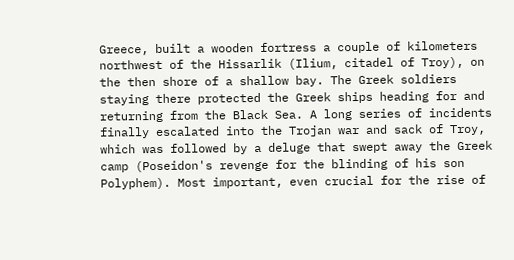Greece, built a wooden fortress a couple of kilometers northwest of the Hissarlik (Ilium, citadel of Troy), on the then shore of a shallow bay. The Greek soldiers staying there protected the Greek ships heading for and returning from the Black Sea. A long series of incidents finally escalated into the Trojan war and sack of Troy, which was followed by a deluge that swept away the Greek camp (Poseidon's revenge for the blinding of his son Polyphem). Most important, even crucial for the rise of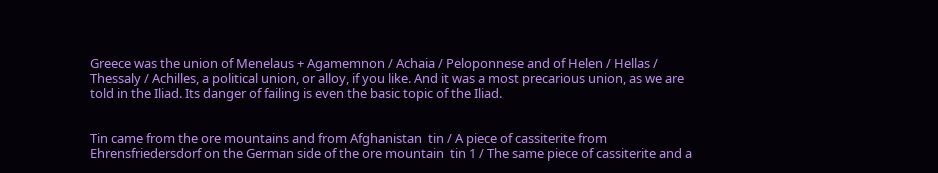Greece was the union of Menelaus + Agamemnon / Achaia / Peloponnese and of Helen / Hellas / Thessaly / Achilles, a political union, or alloy, if you like. And it was a most precarious union, as we are told in the Iliad. Its danger of failing is even the basic topic of the Iliad.


Tin came from the ore mountains and from Afghanistan  tin / A piece of cassiterite from Ehrensfriedersdorf on the German side of the ore mountain  tin 1 / The same piece of cassiterite and a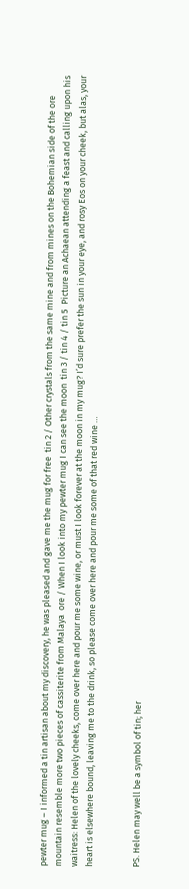pewter mug – I informed a tin artisan about my discovery, he was pleased and gave me the mug for free  tin 2 / Other crystals from the same mine and from mines on the Bohemian side of the ore mountain resemble more two pieces of cassiterite from Malaya  ore / When I look into my pewter mug I can see the moon  tin 3 / tin 4 / tin 5  Picture an Achaean attending a feast and calling upon his waitress: Helen of the lovely cheeks, come over here and pour me some wine, or must I look forever at the moon in my mug? I’d sure prefer the sun in your eye, and rosy Eos on your cheek, but alas, your heart is elsewhere bound, leaving me to the drink, so please come over here and pour me some of that red wine …


PS. Helen may well be a symbol of tin; her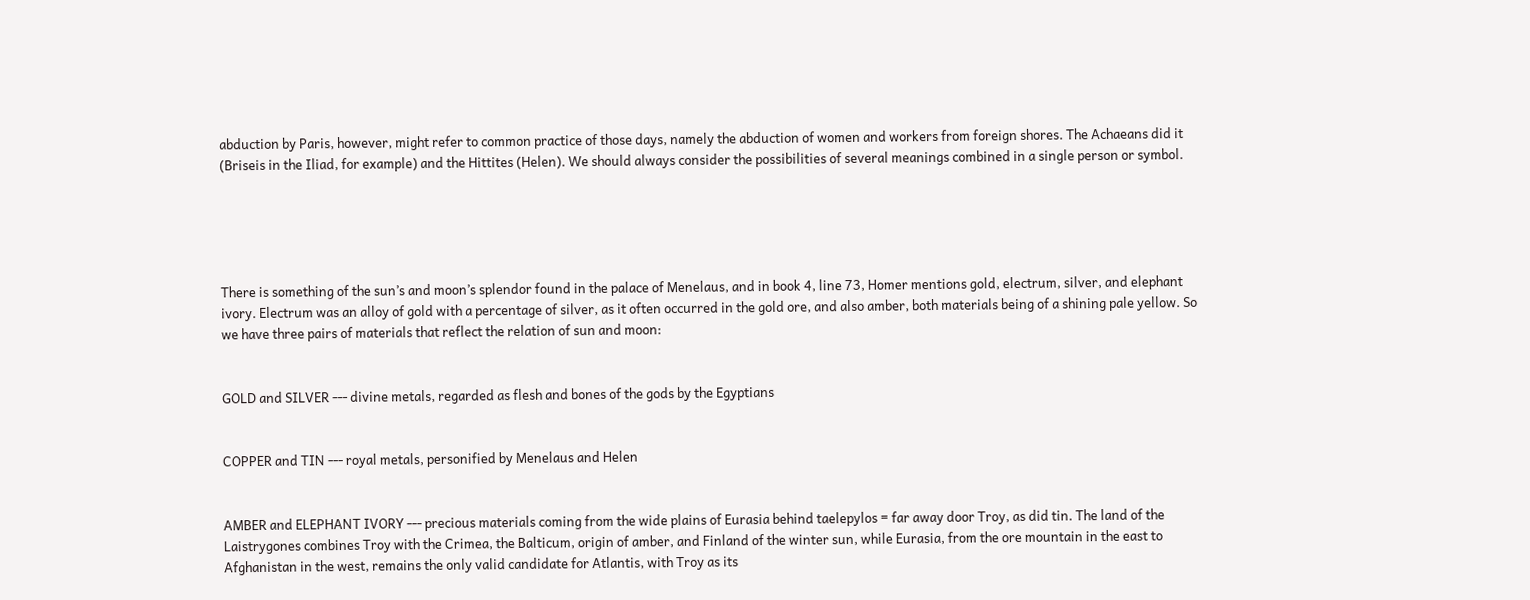abduction by Paris, however, might refer to common practice of those days, namely the abduction of women and workers from foreign shores. The Achaeans did it (Briseis in the Iliad, for example) and the Hittites (Helen). We should always consider the possibilities of several meanings combined in a single person or symbol.





There is something of the sun’s and moon’s splendor found in the palace of Menelaus, and in book 4, line 73, Homer mentions gold, electrum, silver, and elephant ivory. Electrum was an alloy of gold with a percentage of silver, as it often occurred in the gold ore, and also amber, both materials being of a shining pale yellow. So we have three pairs of materials that reflect the relation of sun and moon:


GOLD and SILVER --- divine metals, regarded as flesh and bones of the gods by the Egyptians


COPPER and TIN --- royal metals, personified by Menelaus and Helen


AMBER and ELEPHANT IVORY --- precious materials coming from the wide plains of Eurasia behind taelepylos = far away door Troy, as did tin. The land of the Laistrygones combines Troy with the Crimea, the Balticum, origin of amber, and Finland of the winter sun, while Eurasia, from the ore mountain in the east to Afghanistan in the west, remains the only valid candidate for Atlantis, with Troy as its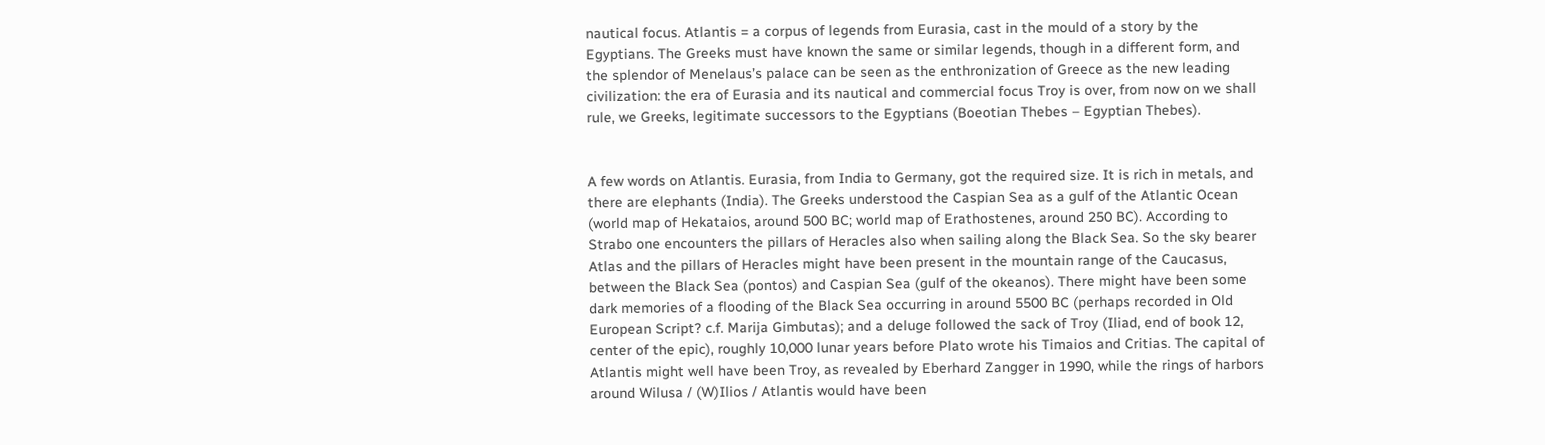nautical focus. Atlantis = a corpus of legends from Eurasia, cast in the mould of a story by the Egyptians. The Greeks must have known the same or similar legends, though in a different form, and the splendor of Menelaus’s palace can be seen as the enthronization of Greece as the new leading civilization: the era of Eurasia and its nautical and commercial focus Troy is over, from now on we shall rule, we Greeks, legitimate successors to the Egyptians (Boeotian Thebes – Egyptian Thebes).


A few words on Atlantis. Eurasia, from India to Germany, got the required size. It is rich in metals, and there are elephants (India). The Greeks understood the Caspian Sea as a gulf of the Atlantic Ocean (world map of Hekataios, around 500 BC; world map of Erathostenes, around 250 BC). According to Strabo one encounters the pillars of Heracles also when sailing along the Black Sea. So the sky bearer Atlas and the pillars of Heracles might have been present in the mountain range of the Caucasus, between the Black Sea (pontos) and Caspian Sea (gulf of the okeanos). There might have been some dark memories of a flooding of the Black Sea occurring in around 5500 BC (perhaps recorded in Old European Script? c.f. Marija Gimbutas); and a deluge followed the sack of Troy (Iliad, end of book 12, center of the epic), roughly 10,000 lunar years before Plato wrote his Timaios and Critias. The capital of Atlantis might well have been Troy, as revealed by Eberhard Zangger in 1990, while the rings of harbors around Wilusa / (W)Ilios / Atlantis would have been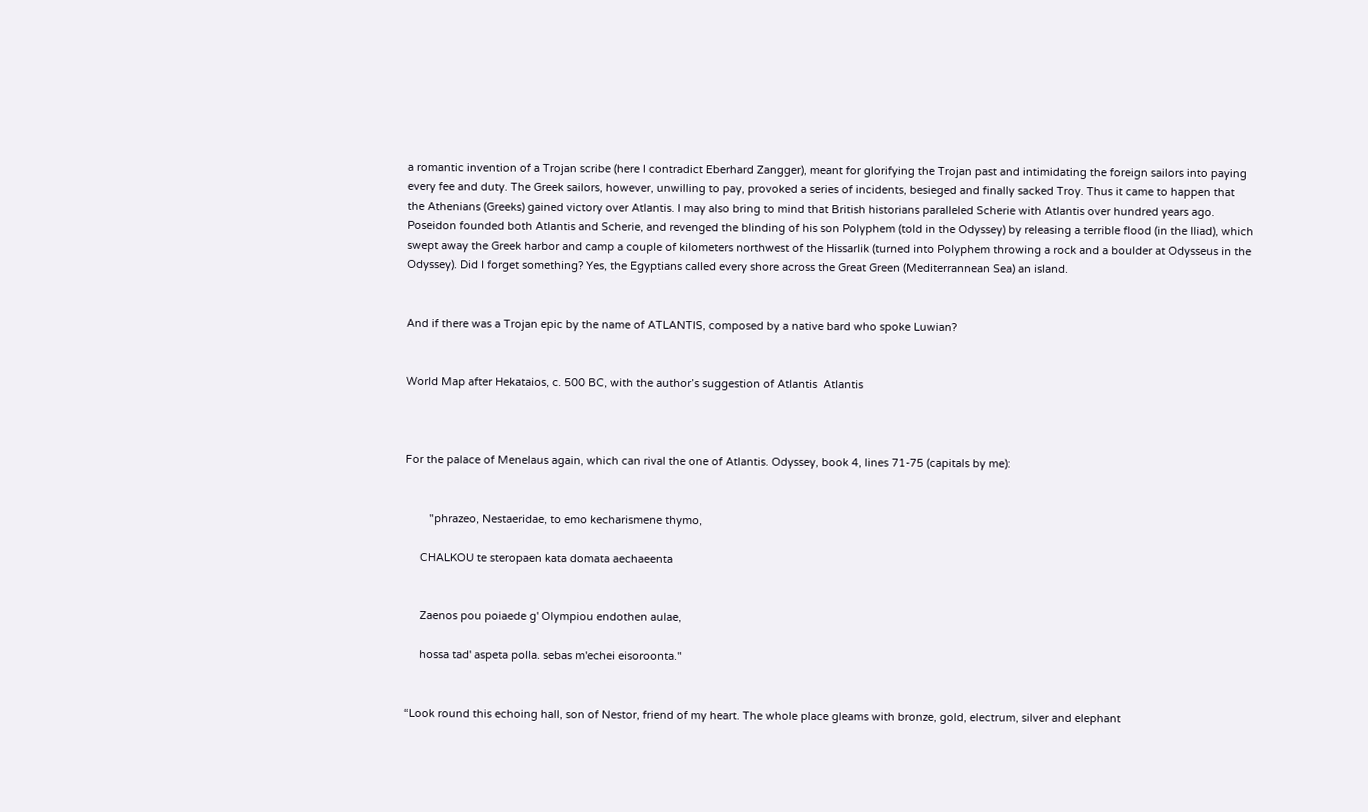a romantic invention of a Trojan scribe (here I contradict Eberhard Zangger), meant for glorifying the Trojan past and intimidating the foreign sailors into paying every fee and duty. The Greek sailors, however, unwilling to pay, provoked a series of incidents, besieged and finally sacked Troy. Thus it came to happen that the Athenians (Greeks) gained victory over Atlantis. I may also bring to mind that British historians paralleled Scherie with Atlantis over hundred years ago. Poseidon founded both Atlantis and Scherie, and revenged the blinding of his son Polyphem (told in the Odyssey) by releasing a terrible flood (in the Iliad), which swept away the Greek harbor and camp a couple of kilometers northwest of the Hissarlik (turned into Polyphem throwing a rock and a boulder at Odysseus in the Odyssey). Did I forget something? Yes, the Egyptians called every shore across the Great Green (Mediterrannean Sea) an island.


And if there was a Trojan epic by the name of ATLANTIS, composed by a native bard who spoke Luwian?


World Map after Hekataios, c. 500 BC, with the author’s suggestion of Atlantis  Atlantis



For the palace of Menelaus again, which can rival the one of Atlantis. Odyssey, book 4, lines 71-75 (capitals by me):


        "phrazeo, Nestaeridae, to emo kecharismene thymo,

     CHALKOU te steropaen kata domata aechaeenta


     Zaenos pou poiaede g' Olympiou endothen aulae,

     hossa tad' aspeta polla. sebas m'echei eisoroonta."


“Look round this echoing hall, son of Nestor, friend of my heart. The whole place gleams with bronze, gold, electrum, silver and elephant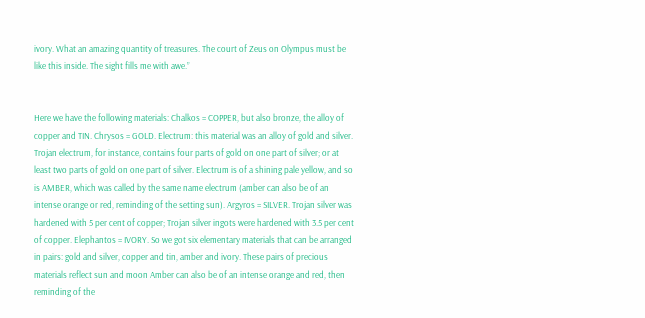ivory. What an amazing quantity of treasures. The court of Zeus on Olympus must be like this inside. The sight fills me with awe.”


Here we have the following materials: Chalkos = COPPER, but also bronze, the alloy of copper and TIN. Chrysos = GOLD. Electrum: this material was an alloy of gold and silver. Trojan electrum, for instance, contains four parts of gold on one part of silver; or at least two parts of gold on one part of silver. Electrum is of a shining pale yellow, and so is AMBER, which was called by the same name electrum (amber can also be of an intense orange or red, reminding of the setting sun). Argyros = SILVER. Trojan silver was hardened with 5 per cent of copper; Trojan silver ingots were hardened with 3.5 per cent of copper. Elephantos = IVORY. So we got six elementary materials that can be arranged in pairs: gold and silver, copper and tin, amber and ivory. These pairs of precious materials reflect sun and moon Amber can also be of an intense orange and red, then reminding of the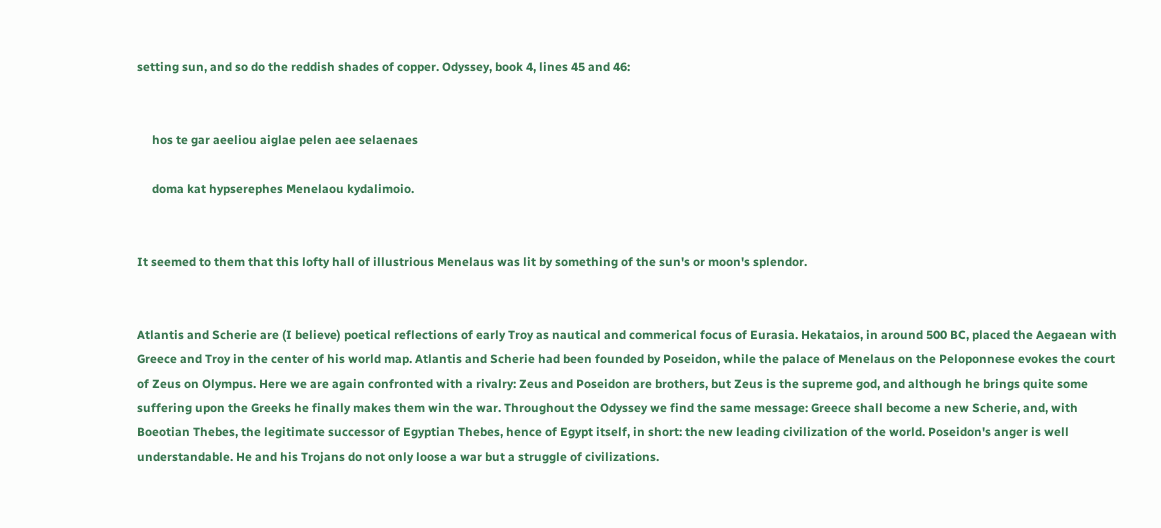setting sun, and so do the reddish shades of copper. Odyssey, book 4, lines 45 and 46:


     hos te gar aeeliou aiglae pelen aee selaenaes

     doma kat hypserephes Menelaou kydalimoio.


It seemed to them that this lofty hall of illustrious Menelaus was lit by something of the sun's or moon's splendor.


Atlantis and Scherie are (I believe) poetical reflections of early Troy as nautical and commerical focus of Eurasia. Hekataios, in around 500 BC, placed the Aegaean with Greece and Troy in the center of his world map. Atlantis and Scherie had been founded by Poseidon, while the palace of Menelaus on the Peloponnese evokes the court of Zeus on Olympus. Here we are again confronted with a rivalry: Zeus and Poseidon are brothers, but Zeus is the supreme god, and although he brings quite some suffering upon the Greeks he finally makes them win the war. Throughout the Odyssey we find the same message: Greece shall become a new Scherie, and, with Boeotian Thebes, the legitimate successor of Egyptian Thebes, hence of Egypt itself, in short: the new leading civilization of the world. Poseidon's anger is well understandable. He and his Trojans do not only loose a war but a struggle of civilizations.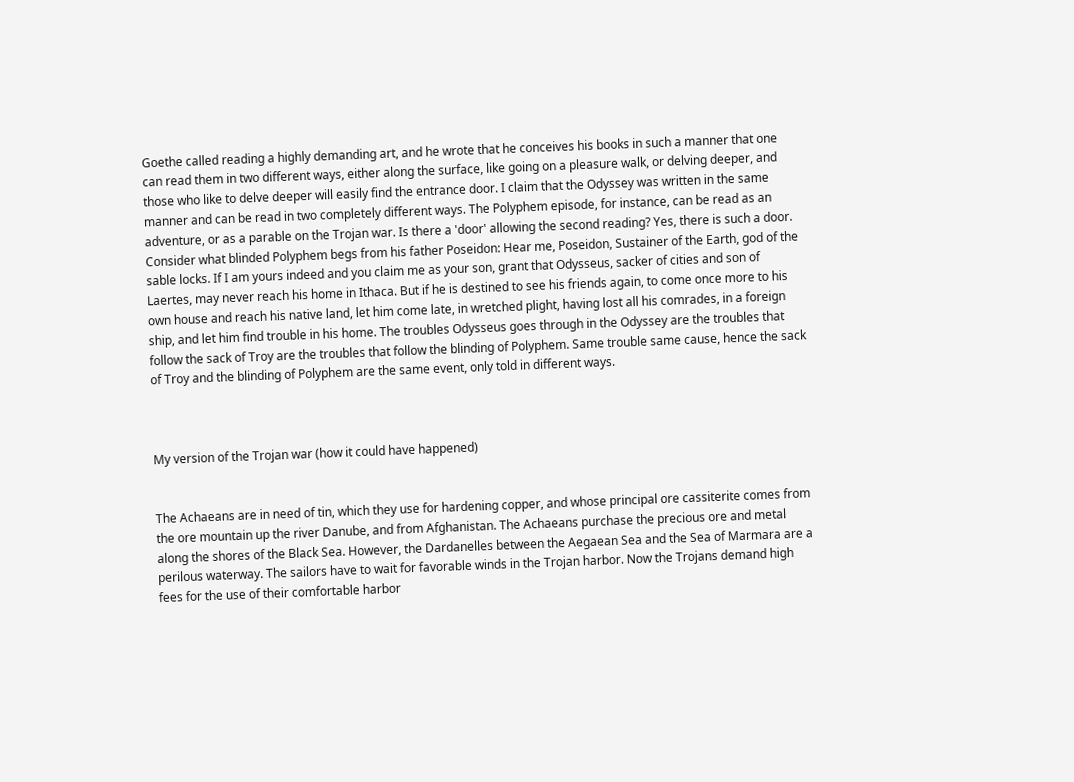Goethe called reading a highly demanding art, and he wrote that he conceives his books in such a manner that one can read them in two different ways, either along the surface, like going on a pleasure walk, or delving deeper, and those who like to delve deeper will easily find the entrance door. I claim that the Odyssey was written in the same manner and can be read in two completely different ways. The Polyphem episode, for instance, can be read as an adventure, or as a parable on the Trojan war. Is there a 'door' allowing the second reading? Yes, there is such a door. Consider what blinded Polyphem begs from his father Poseidon: Hear me, Poseidon, Sustainer of the Earth, god of the sable locks. If I am yours indeed and you claim me as your son, grant that Odysseus, sacker of cities and son of Laertes, may never reach his home in Ithaca. But if he is destined to see his friends again, to come once more to his own house and reach his native land, let him come late, in wretched plight, having lost all his comrades, in a foreign ship, and let him find trouble in his home. The troubles Odysseus goes through in the Odyssey are the troubles that follow the sack of Troy are the troubles that follow the blinding of Polyphem. Same trouble same cause, hence the sack of Troy and the blinding of Polyphem are the same event, only told in different ways.



My version of the Trojan war (how it could have happened)


The Achaeans are in need of tin, which they use for hardening copper, and whose principal ore cassiterite comes from the ore mountain up the river Danube, and from Afghanistan. The Achaeans purchase the precious ore and metal along the shores of the Black Sea. However, the Dardanelles between the Aegaean Sea and the Sea of Marmara are a perilous waterway. The sailors have to wait for favorable winds in the Trojan harbor. Now the Trojans demand high fees for the use of their comfortable harbor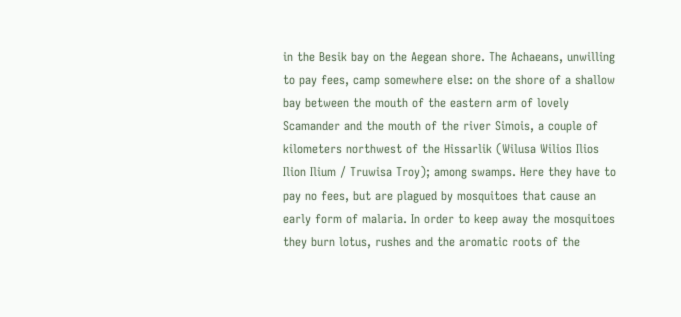in the Besik bay on the Aegean shore. The Achaeans, unwilling to pay fees, camp somewhere else: on the shore of a shallow bay between the mouth of the eastern arm of lovely Scamander and the mouth of the river Simois, a couple of kilometers northwest of the Hissarlik (Wilusa Wilios Ilios Ilion Ilium / Truwisa Troy); among swamps. Here they have to pay no fees, but are plagued by mosquitoes that cause an early form of malaria. In order to keep away the mosquitoes they burn lotus, rushes and the aromatic roots of the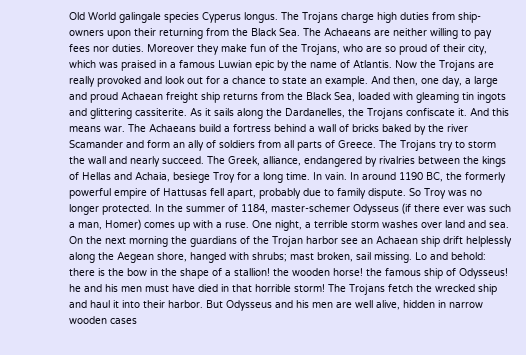Old World galingale species Cyperus longus. The Trojans charge high duties from ship-owners upon their returning from the Black Sea. The Achaeans are neither willing to pay fees nor duties. Moreover they make fun of the Trojans, who are so proud of their city, which was praised in a famous Luwian epic by the name of Atlantis. Now the Trojans are really provoked and look out for a chance to state an example. And then, one day, a large and proud Achaean freight ship returns from the Black Sea, loaded with gleaming tin ingots and glittering cassiterite. As it sails along the Dardanelles, the Trojans confiscate it. And this means war. The Achaeans build a fortress behind a wall of bricks baked by the river Scamander and form an ally of soldiers from all parts of Greece. The Trojans try to storm the wall and nearly succeed. The Greek, alliance, endangered by rivalries between the kings of Hellas and Achaia, besiege Troy for a long time. In vain. In around 1190 BC, the formerly powerful empire of Hattusas fell apart, probably due to family dispute. So Troy was no longer protected. In the summer of 1184, master-schemer Odysseus (if there ever was such a man, Homer) comes up with a ruse. One night, a terrible storm washes over land and sea. On the next morning the guardians of the Trojan harbor see an Achaean ship drift helplessly along the Aegean shore, hanged with shrubs; mast broken, sail missing. Lo and behold: there is the bow in the shape of a stallion! the wooden horse! the famous ship of Odysseus! he and his men must have died in that horrible storm! The Trojans fetch the wrecked ship and haul it into their harbor. But Odysseus and his men are well alive, hidden in narrow wooden cases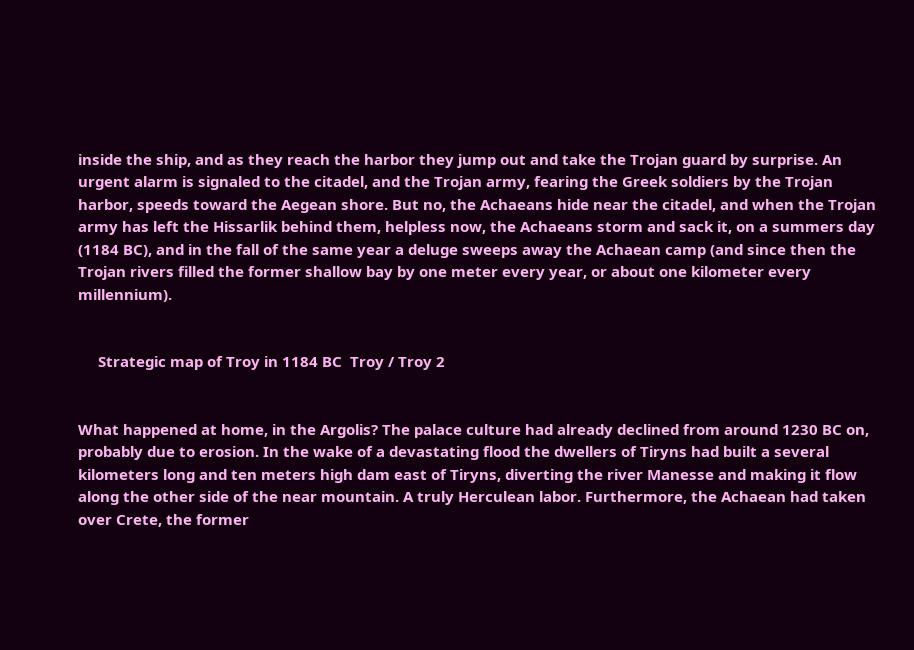inside the ship, and as they reach the harbor they jump out and take the Trojan guard by surprise. An urgent alarm is signaled to the citadel, and the Trojan army, fearing the Greek soldiers by the Trojan harbor, speeds toward the Aegean shore. But no, the Achaeans hide near the citadel, and when the Trojan army has left the Hissarlik behind them, helpless now, the Achaeans storm and sack it, on a summers day (1184 BC), and in the fall of the same year a deluge sweeps away the Achaean camp (and since then the Trojan rivers filled the former shallow bay by one meter every year, or about one kilometer every millennium).


     Strategic map of Troy in 1184 BC  Troy / Troy 2


What happened at home, in the Argolis? The palace culture had already declined from around 1230 BC on, probably due to erosion. In the wake of a devastating flood the dwellers of Tiryns had built a several kilometers long and ten meters high dam east of Tiryns, diverting the river Manesse and making it flow along the other side of the near mountain. A truly Herculean labor. Furthermore, the Achaean had taken over Crete, the former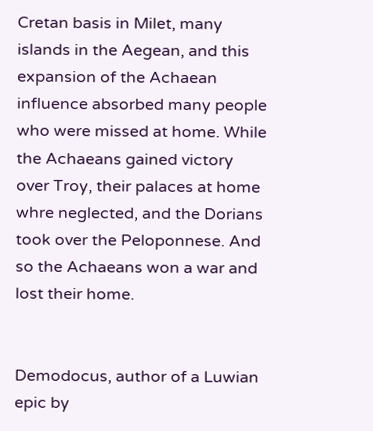Cretan basis in Milet, many islands in the Aegean, and this expansion of the Achaean influence absorbed many people who were missed at home. While the Achaeans gained victory over Troy, their palaces at home whre neglected, and the Dorians took over the Peloponnese. And so the Achaeans won a war and lost their home.


Demodocus, author of a Luwian epic by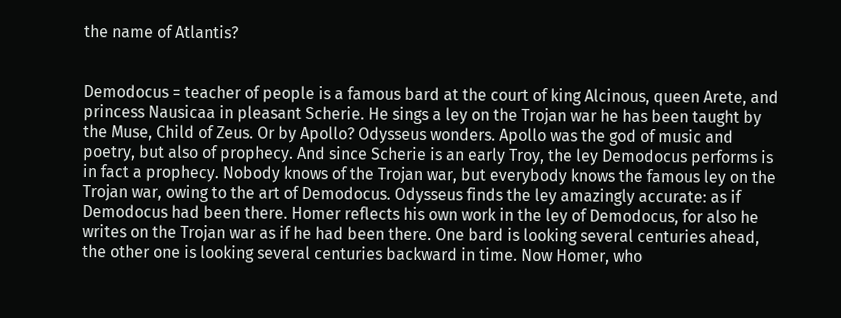the name of Atlantis?


Demodocus = teacher of people is a famous bard at the court of king Alcinous, queen Arete, and princess Nausicaa in pleasant Scherie. He sings a ley on the Trojan war he has been taught by the Muse, Child of Zeus. Or by Apollo? Odysseus wonders. Apollo was the god of music and poetry, but also of prophecy. And since Scherie is an early Troy, the ley Demodocus performs is in fact a prophecy. Nobody knows of the Trojan war, but everybody knows the famous ley on the Trojan war, owing to the art of Demodocus. Odysseus finds the ley amazingly accurate: as if Demodocus had been there. Homer reflects his own work in the ley of Demodocus, for also he writes on the Trojan war as if he had been there. One bard is looking several centuries ahead, the other one is looking several centuries backward in time. Now Homer, who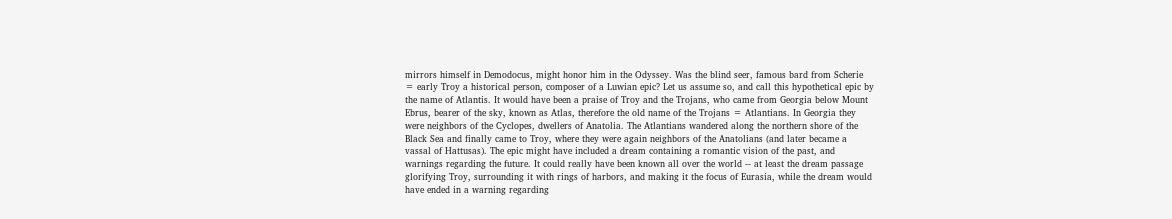mirrors himself in Demodocus, might honor him in the Odyssey. Was the blind seer, famous bard from Scherie = early Troy a historical person, composer of a Luwian epic? Let us assume so, and call this hypothetical epic by the name of Atlantis. It would have been a praise of Troy and the Trojans, who came from Georgia below Mount Ebrus, bearer of the sky, known as Atlas, therefore the old name of the Trojans = Atlantians. In Georgia they were neighbors of the Cyclopes, dwellers of Anatolia. The Atlantians wandered along the northern shore of the Black Sea and finally came to Troy, where they were again neighbors of the Anatolians (and later became a vassal of Hattusas). The epic might have included a dream containing a romantic vision of the past, and warnings regarding the future. It could really have been known all over the world -- at least the dream passage glorifying Troy, surrounding it with rings of harbors, and making it the focus of Eurasia, while the dream would have ended in a warning regarding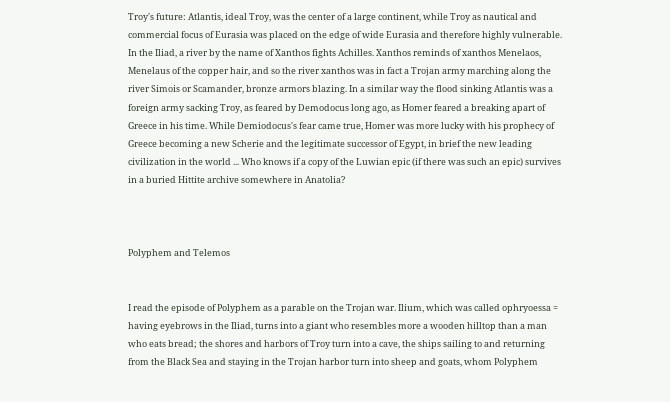Troy's future: Atlantis, ideal Troy, was the center of a large continent, while Troy as nautical and commercial focus of Eurasia was placed on the edge of wide Eurasia and therefore highly vulnerable. In the Iliad, a river by the name of Xanthos fights Achilles. Xanthos reminds of xanthos Menelaos, Menelaus of the copper hair, and so the river xanthos was in fact a Trojan army marching along the river Simois or Scamander, bronze armors blazing. In a similar way the flood sinking Atlantis was a foreign army sacking Troy, as feared by Demodocus long ago, as Homer feared a breaking apart of Greece in his time. While Demiodocus's fear came true, Homer was more lucky with his prophecy of Greece becoming a new Scherie and the legitimate successor of Egypt, in brief the new leading civilization in the world ... Who knows if a copy of the Luwian epic (if there was such an epic) survives in a buried Hittite archive somewhere in Anatolia?



Polyphem and Telemos


I read the episode of Polyphem as a parable on the Trojan war. Ilium, which was called ophryoessa = having eyebrows in the Iliad, turns into a giant who resembles more a wooden hilltop than a man who eats bread; the shores and harbors of Troy turn into a cave, the ships sailing to and returning from the Black Sea and staying in the Trojan harbor turn into sheep and goats, whom Polyphem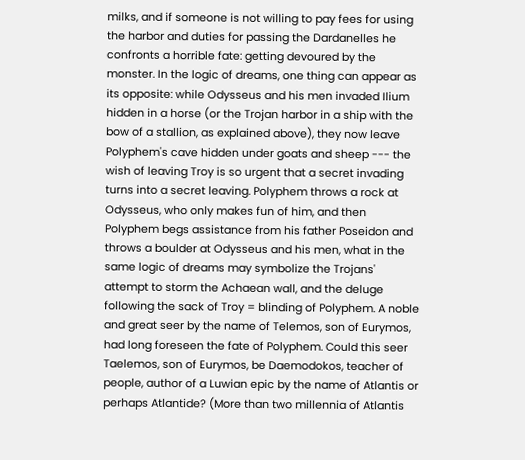milks, and if someone is not willing to pay fees for using the harbor and duties for passing the Dardanelles he confronts a horrible fate: getting devoured by the monster. In the logic of dreams, one thing can appear as its opposite: while Odysseus and his men invaded Ilium hidden in a horse (or the Trojan harbor in a ship with the bow of a stallion, as explained above), they now leave Polyphem's cave hidden under goats and sheep --- the wish of leaving Troy is so urgent that a secret invading turns into a secret leaving. Polyphem throws a rock at Odysseus, who only makes fun of him, and then Polyphem begs assistance from his father Poseidon and throws a boulder at Odysseus and his men, what in the same logic of dreams may symbolize the Trojans' attempt to storm the Achaean wall, and the deluge following the sack of Troy = blinding of Polyphem. A noble and great seer by the name of Telemos, son of Eurymos, had long foreseen the fate of Polyphem. Could this seer Taelemos, son of Eurymos, be Daemodokos, teacher of people, author of a Luwian epic by the name of Atlantis or perhaps Atlantide? (More than two millennia of Atlantis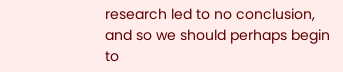research led to no conclusion, and so we should perhaps begin to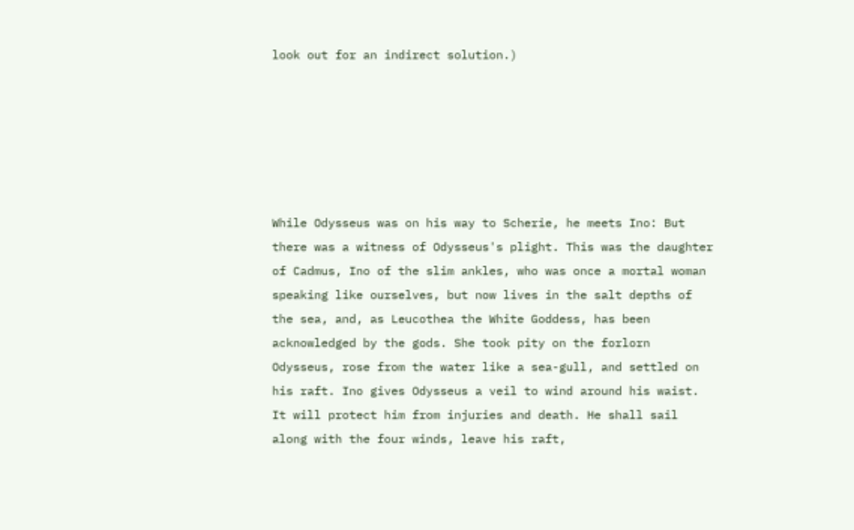look out for an indirect solution.)






While Odysseus was on his way to Scherie, he meets Ino: But there was a witness of Odysseus's plight. This was the daughter of Cadmus, Ino of the slim ankles, who was once a mortal woman speaking like ourselves, but now lives in the salt depths of the sea, and, as Leucothea the White Goddess, has been acknowledged by the gods. She took pity on the forlorn Odysseus, rose from the water like a sea-gull, and settled on his raft. Ino gives Odysseus a veil to wind around his waist. It will protect him from injuries and death. He shall sail along with the four winds, leave his raft,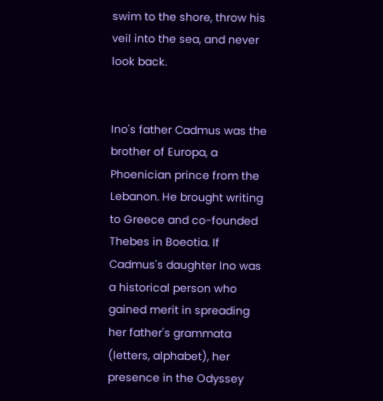swim to the shore, throw his veil into the sea, and never look back.


Ino's father Cadmus was the brother of Europa, a Phoenician prince from the Lebanon. He brought writing to Greece and co-founded Thebes in Boeotia. If Cadmus's daughter Ino was a historical person who gained merit in spreading her father's grammata (letters, alphabet), her presence in the Odyssey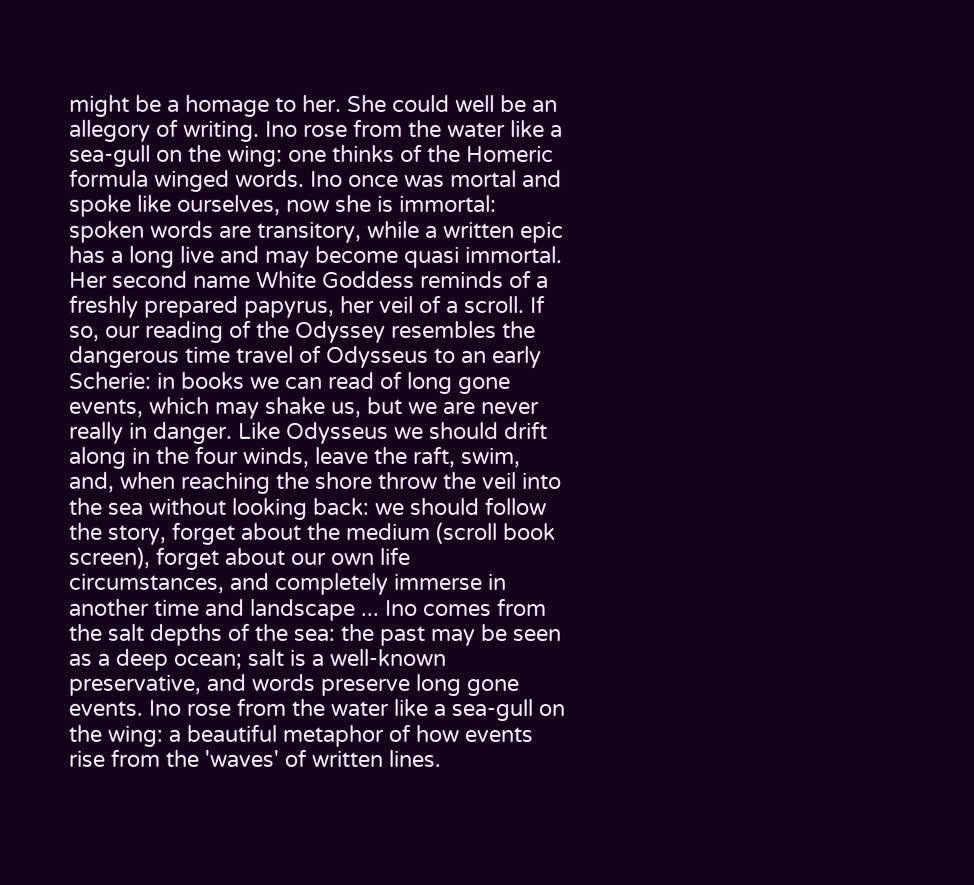might be a homage to her. She could well be an allegory of writing. Ino rose from the water like a sea-gull on the wing: one thinks of the Homeric formula winged words. Ino once was mortal and spoke like ourselves, now she is immortal: spoken words are transitory, while a written epic has a long live and may become quasi immortal. Her second name White Goddess reminds of a freshly prepared papyrus, her veil of a scroll. If so, our reading of the Odyssey resembles the dangerous time travel of Odysseus to an early Scherie: in books we can read of long gone events, which may shake us, but we are never really in danger. Like Odysseus we should drift along in the four winds, leave the raft, swim, and, when reaching the shore throw the veil into the sea without looking back: we should follow the story, forget about the medium (scroll book screen), forget about our own life circumstances, and completely immerse in another time and landscape ... Ino comes from the salt depths of the sea: the past may be seen as a deep ocean; salt is a well-known preservative, and words preserve long gone events. Ino rose from the water like a sea-gull on the wing: a beautiful metaphor of how events rise from the 'waves' of written lines.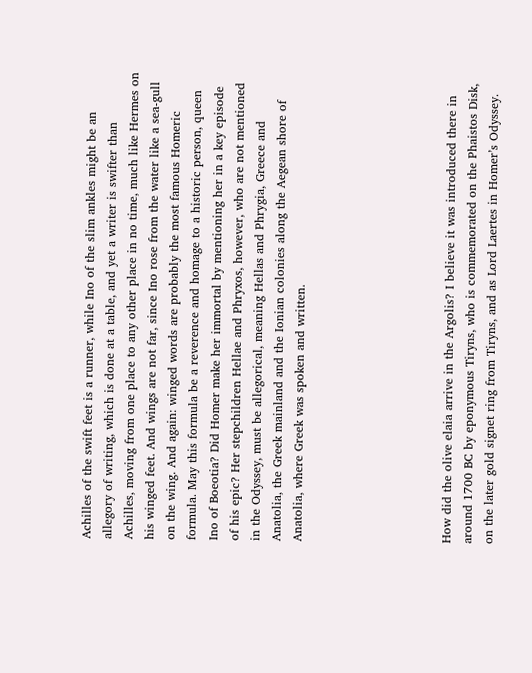Achilles of the swift feet is a runner, while Ino of the slim ankles might be an allegory of writing, which is done at a table, and yet a writer is swifter than Achilles, moving from one place to any other place in no time, much like Hermes on his winged feet. And wings are not far, since Ino rose from the water like a sea-gull on the wing. And again: winged words are probably the most famous Homeric formula. May this formula be a reverence and homage to a historic person, queen Ino of Boeotia? Did Homer make her immortal by mentioning her in a key episode of his epic? Her stepchildren Hellae and Phryxos, however, who are not mentioned in the Odyssey, must be allegorical, meaning Hellas and Phrygia, Greece and Anatolia, the Greek mainland and the Ionian colonies along the Aegean shore of Anatolia, where Greek was spoken and written.






How did the olive elaia arrive in the Argolis? I believe it was introduced there in around 1700 BC by eponymous Tiryns, who is commemorated on the Phaistos Disk, on the later gold signet ring from Tiryns, and as Lord Laertes in Homer’s Odyssey.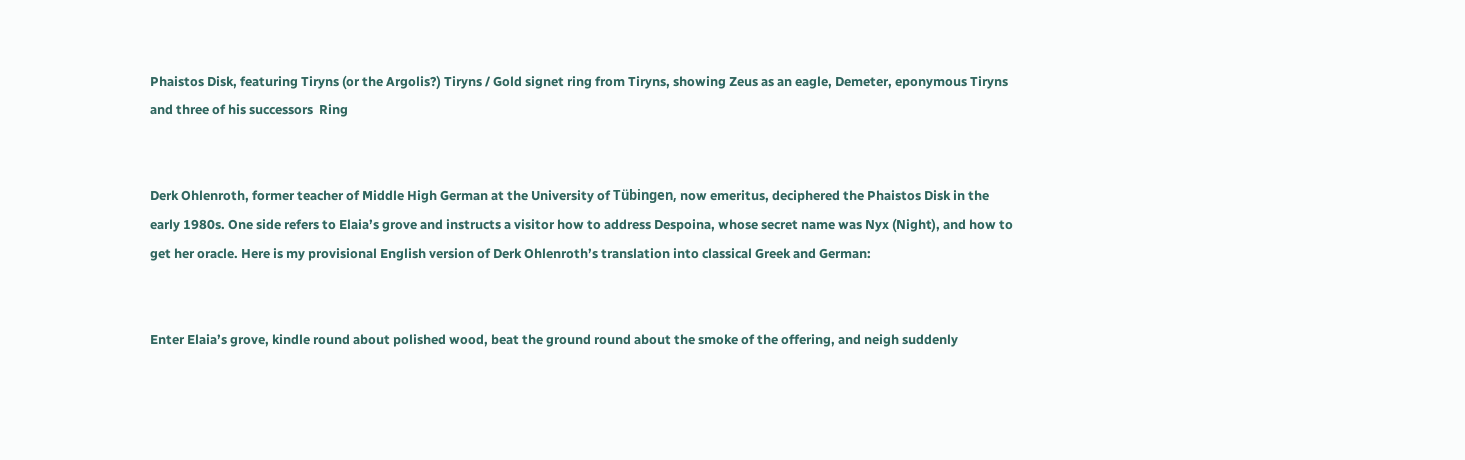Phaistos Disk, featuring Tiryns (or the Argolis?) Tiryns / Gold signet ring from Tiryns, showing Zeus as an eagle, Demeter, eponymous Tiryns and three of his successors  Ring


Derk Ohlenroth, former teacher of Middle High German at the University of Tübingen, now emeritus, deciphered the Phaistos Disk in the early 1980s. One side refers to Elaia’s grove and instructs a visitor how to address Despoina, whose secret name was Nyx (Night), and how to get her oracle. Here is my provisional English version of Derk Ohlenroth’s translation into classical Greek and German:


Enter Elaia’s grove, kindle round about polished wood, beat the ground round about the smoke of the offering, and neigh suddenly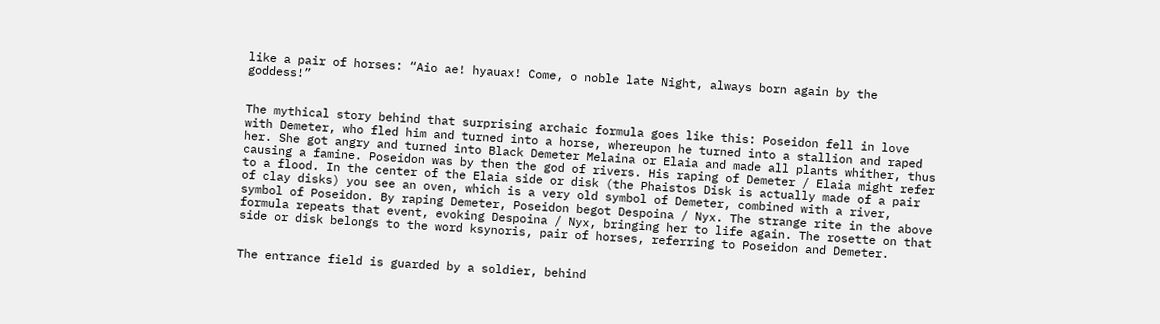like a pair of horses: “Aio ae! hyauax! Come, o noble late Night, always born again by the goddess!”


The mythical story behind that surprising archaic formula goes like this: Poseidon fell in love with Demeter, who fled him and turned into a horse, whereupon he turned into a stallion and raped her. She got angry and turned into Black Demeter Melaina or Elaia and made all plants whither, thus causing a famine. Poseidon was by then the god of rivers. His raping of Demeter / Elaia might refer to a flood. In the center of the Elaia side or disk (the Phaistos Disk is actually made of a pair of clay disks) you see an oven, which is a very old symbol of Demeter, combined with a river, symbol of Poseidon. By raping Demeter, Poseidon begot Despoina / Nyx. The strange rite in the above formula repeats that event, evoking Despoina / Nyx, bringing her to life again. The rosette on that side or disk belongs to the word ksynoris, pair of horses, referring to Poseidon and Demeter.


The entrance field is guarded by a soldier, behind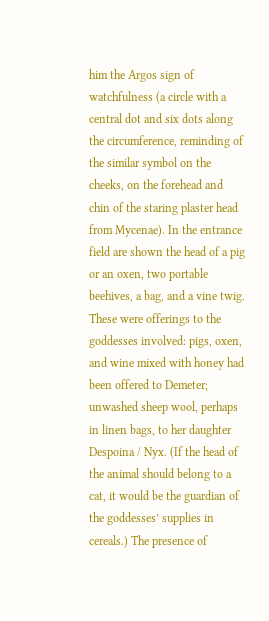him the Argos sign of watchfulness (a circle with a central dot and six dots along the circumference, reminding of the similar symbol on the cheeks, on the forehead and chin of the staring plaster head from Mycenae). In the entrance field are shown the head of a pig or an oxen, two portable beehives, a bag, and a vine twig. These were offerings to the goddesses involved: pigs, oxen, and wine mixed with honey had been offered to Demeter; unwashed sheep wool, perhaps in linen bags, to her daughter Despoina / Nyx. (If the head of the animal should belong to a cat, it would be the guardian of the goddesses’ supplies in cereals.) The presence of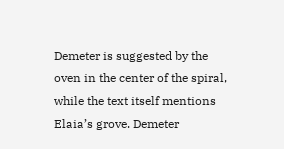Demeter is suggested by the oven in the center of the spiral, while the text itself mentions Elaia’s grove. Demeter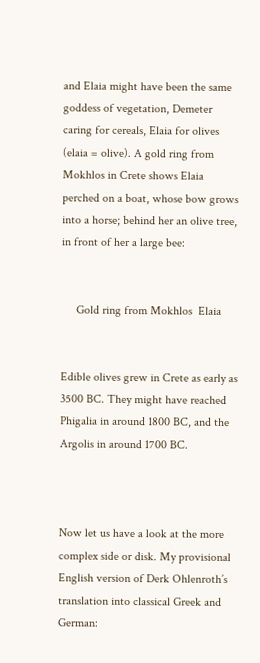and Elaia might have been the same goddess of vegetation, Demeter caring for cereals, Elaia for olives (elaia = olive). A gold ring from Mokhlos in Crete shows Elaia perched on a boat, whose bow grows into a horse; behind her an olive tree, in front of her a large bee:


     Gold ring from Mokhlos  Elaia


Edible olives grew in Crete as early as 3500 BC. They might have reached Phigalia in around 1800 BC, and the Argolis in around 1700 BC.



Now let us have a look at the more complex side or disk. My provisional English version of Derk Ohlenroth’s translation into classical Greek and German: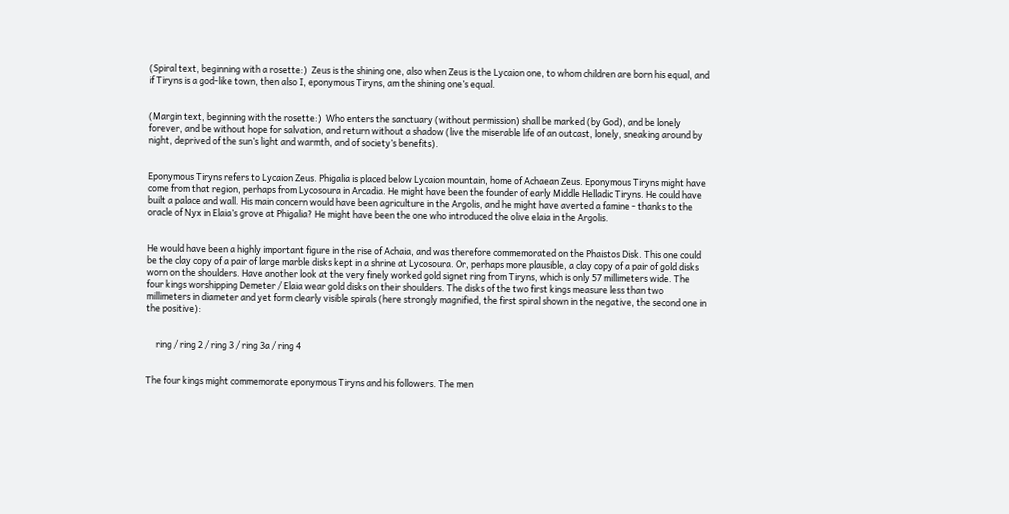(Spiral text, beginning with a rosette:)  Zeus is the shining one, also when Zeus is the Lycaion one, to whom children are born his equal, and if Tiryns is a god-like town, then also I, eponymous Tiryns, am the shining one’s equal.


(Margin text, beginning with the rosette:)  Who enters the sanctuary (without permission) shall be marked (by God), and be lonely forever, and be without hope for salvation, and return without a shadow (live the miserable life of an outcast, lonely, sneaking around by night, deprived of the sun’s light and warmth, and of society’s benefits).


Eponymous Tiryns refers to Lycaion Zeus. Phigalia is placed below Lycaion mountain, home of Achaean Zeus. Eponymous Tiryns might have come from that region, perhaps from Lycosoura in Arcadia. He might have been the founder of early Middle Helladic Tiryns. He could have built a palace and wall. His main concern would have been agriculture in the Argolis, and he might have averted a famine - thanks to the oracle of Nyx in Elaia’s grove at Phigalia? He might have been the one who introduced the olive elaia in the Argolis.


He would have been a highly important figure in the rise of Achaia, and was therefore commemorated on the Phaistos Disk. This one could be the clay copy of a pair of large marble disks kept in a shrine at Lycosoura. Or, perhaps more plausible, a clay copy of a pair of gold disks worn on the shoulders. Have another look at the very finely worked gold signet ring from Tiryns, which is only 57 millimeters wide. The four kings worshipping Demeter / Elaia wear gold disks on their shoulders. The disks of the two first kings measure less than two millimeters in diameter and yet form clearly visible spirals (here strongly magnified, the first spiral shown in the negative, the second one in the positive):


     ring / ring 2 / ring 3 / ring 3a / ring 4


The four kings might commemorate eponymous Tiryns and his followers. The men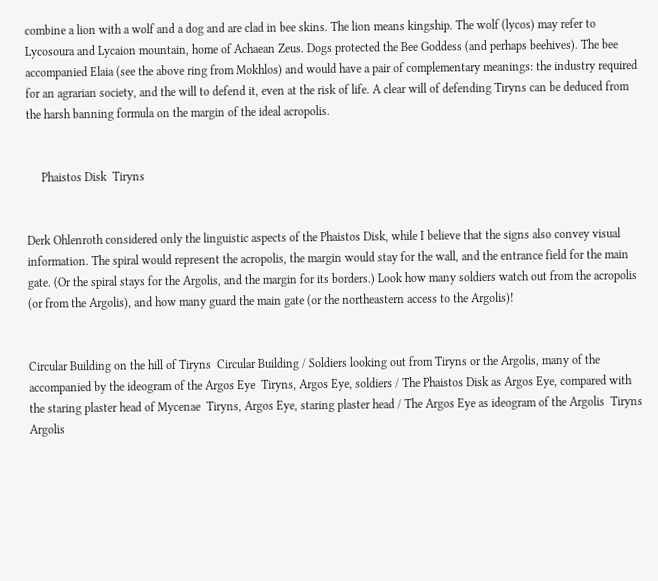combine a lion with a wolf and a dog and are clad in bee skins. The lion means kingship. The wolf (lycos) may refer to Lycosoura and Lycaion mountain, home of Achaean Zeus. Dogs protected the Bee Goddess (and perhaps beehives). The bee accompanied Elaia (see the above ring from Mokhlos) and would have a pair of complementary meanings: the industry required for an agrarian society, and the will to defend it, even at the risk of life. A clear will of defending Tiryns can be deduced from the harsh banning formula on the margin of the ideal acropolis.


     Phaistos Disk  Tiryns


Derk Ohlenroth considered only the linguistic aspects of the Phaistos Disk, while I believe that the signs also convey visual information. The spiral would represent the acropolis, the margin would stay for the wall, and the entrance field for the main gate. (Or the spiral stays for the Argolis, and the margin for its borders.) Look how many soldiers watch out from the acropolis (or from the Argolis), and how many guard the main gate (or the northeastern access to the Argolis)!


Circular Building on the hill of Tiryns  Circular Building / Soldiers looking out from Tiryns or the Argolis, many of the accompanied by the ideogram of the Argos Eye  Tiryns, Argos Eye, soldiers / The Phaistos Disk as Argos Eye, compared with the staring plaster head of Mycenae  Tiryns, Argos Eye, staring plaster head / The Argos Eye as ideogram of the Argolis  Tiryns Argolis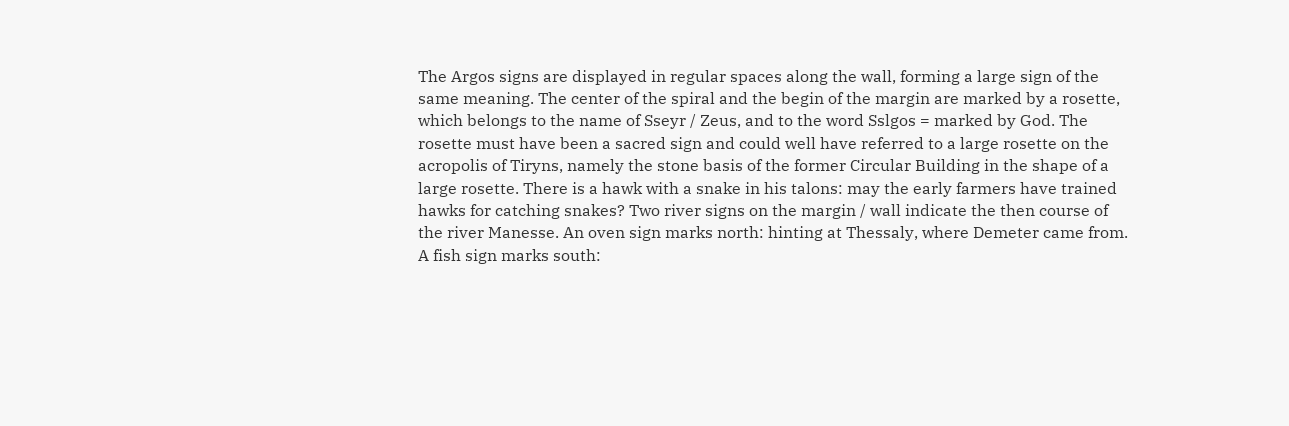The Argos signs are displayed in regular spaces along the wall, forming a large sign of the same meaning. The center of the spiral and the begin of the margin are marked by a rosette, which belongs to the name of Sseyr / Zeus, and to the word Sslgos = marked by God. The rosette must have been a sacred sign and could well have referred to a large rosette on the acropolis of Tiryns, namely the stone basis of the former Circular Building in the shape of a large rosette. There is a hawk with a snake in his talons: may the early farmers have trained hawks for catching snakes? Two river signs on the margin / wall indicate the then course of the river Manesse. An oven sign marks north: hinting at Thessaly, where Demeter came from. A fish sign marks south: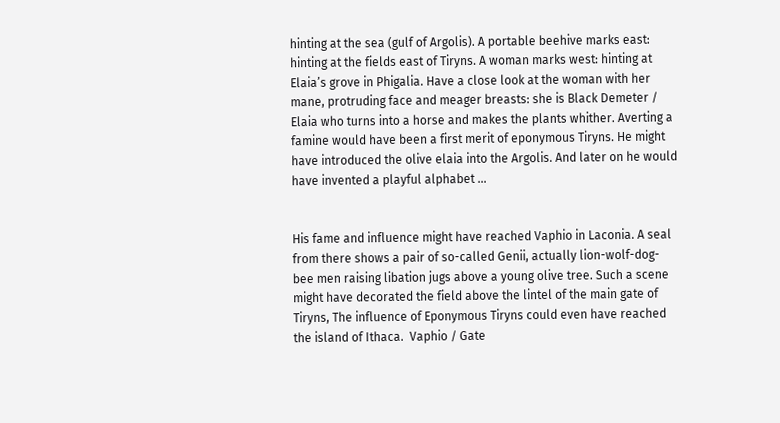hinting at the sea (gulf of Argolis). A portable beehive marks east: hinting at the fields east of Tiryns. A woman marks west: hinting at Elaia’s grove in Phigalia. Have a close look at the woman with her mane, protruding face and meager breasts: she is Black Demeter / Elaia who turns into a horse and makes the plants whither. Averting a famine would have been a first merit of eponymous Tiryns. He might have introduced the olive elaia into the Argolis. And later on he would have invented a playful alphabet …


His fame and influence might have reached Vaphio in Laconia. A seal from there shows a pair of so-called Genii, actually lion-wolf-dog-bee men raising libation jugs above a young olive tree. Such a scene might have decorated the field above the lintel of the main gate of Tiryns, The influence of Eponymous Tiryns could even have reached the island of Ithaca.  Vaphio / Gate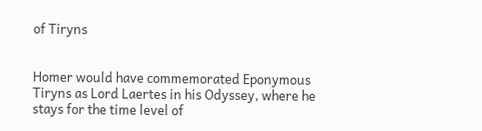of Tiryns


Homer would have commemorated Eponymous Tiryns as Lord Laertes in his Odyssey, where he stays for the time level of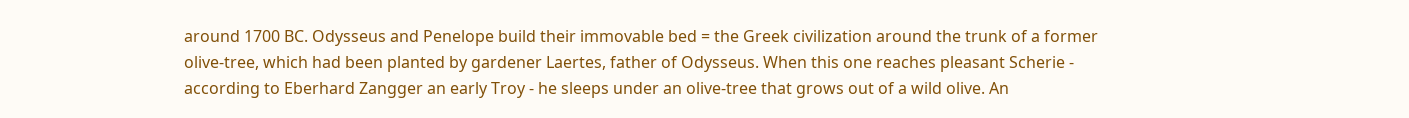around 1700 BC. Odysseus and Penelope build their immovable bed = the Greek civilization around the trunk of a former olive-tree, which had been planted by gardener Laertes, father of Odysseus. When this one reaches pleasant Scherie - according to Eberhard Zangger an early Troy - he sleeps under an olive-tree that grows out of a wild olive. An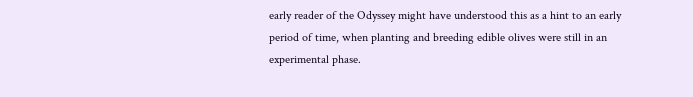early reader of the Odyssey might have understood this as a hint to an early period of time, when planting and breeding edible olives were still in an experimental phase.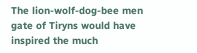The lion-wolf-dog-bee men gate of Tiryns would have inspired the much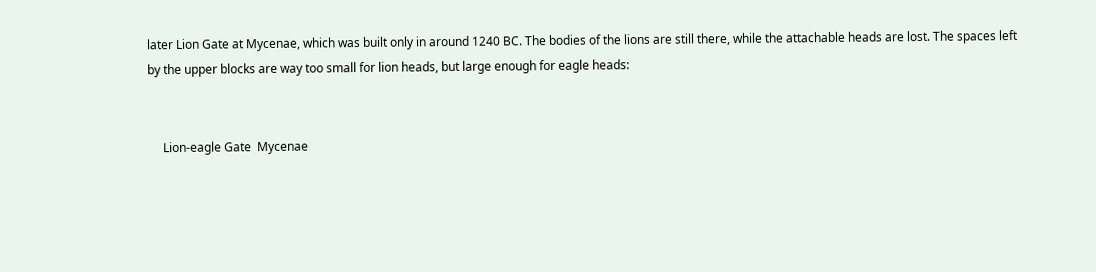later Lion Gate at Mycenae, which was built only in around 1240 BC. The bodies of the lions are still there, while the attachable heads are lost. The spaces left by the upper blocks are way too small for lion heads, but large enough for eagle heads:


     Lion-eagle Gate  Mycenae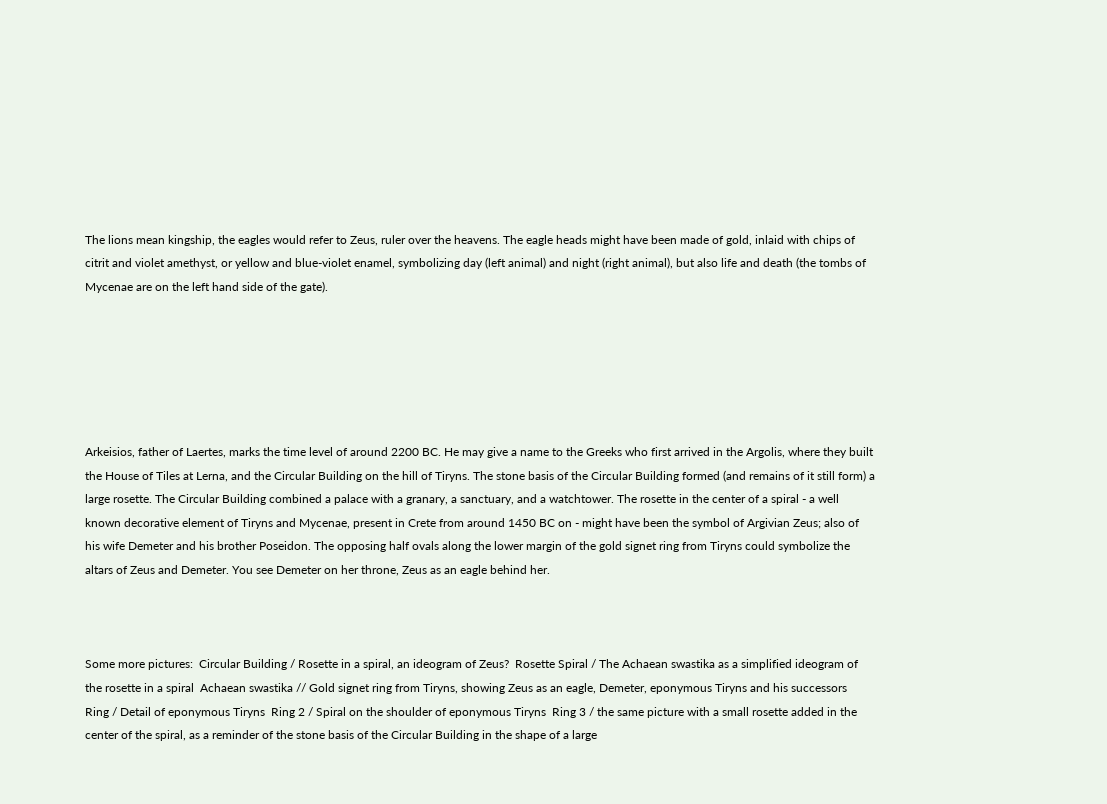The lions mean kingship, the eagles would refer to Zeus, ruler over the heavens. The eagle heads might have been made of gold, inlaid with chips of citrit and violet amethyst, or yellow and blue-violet enamel, symbolizing day (left animal) and night (right animal), but also life and death (the tombs of Mycenae are on the left hand side of the gate).






Arkeisios, father of Laertes, marks the time level of around 2200 BC. He may give a name to the Greeks who first arrived in the Argolis, where they built the House of Tiles at Lerna, and the Circular Building on the hill of Tiryns. The stone basis of the Circular Building formed (and remains of it still form) a large rosette. The Circular Building combined a palace with a granary, a sanctuary, and a watchtower. The rosette in the center of a spiral - a well known decorative element of Tiryns and Mycenae, present in Crete from around 1450 BC on - might have been the symbol of Argivian Zeus; also of his wife Demeter and his brother Poseidon. The opposing half ovals along the lower margin of the gold signet ring from Tiryns could symbolize the altars of Zeus and Demeter. You see Demeter on her throne, Zeus as an eagle behind her.



Some more pictures:  Circular Building / Rosette in a spiral, an ideogram of Zeus?  Rosette Spiral / The Achaean swastika as a simplified ideogram of the rosette in a spiral  Achaean swastika // Gold signet ring from Tiryns, showing Zeus as an eagle, Demeter, eponymous Tiryns and his successors  Ring / Detail of eponymous Tiryns  Ring 2 / Spiral on the shoulder of eponymous Tiryns  Ring 3 / the same picture with a small rosette added in the center of the spiral, as a reminder of the stone basis of the Circular Building in the shape of a large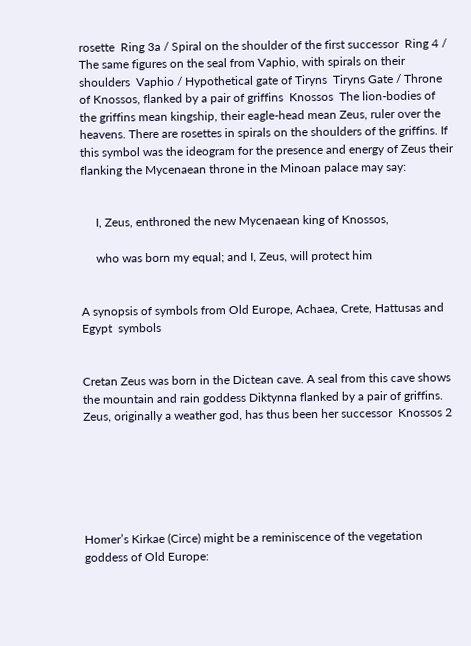rosette  Ring 3a / Spiral on the shoulder of the first successor  Ring 4 / The same figures on the seal from Vaphio, with spirals on their shoulders  Vaphio / Hypothetical gate of Tiryns  Tiryns Gate / Throne of Knossos, flanked by a pair of griffins  Knossos  The lion-bodies of the griffins mean kingship, their eagle-head mean Zeus, ruler over the heavens. There are rosettes in spirals on the shoulders of the griffins. If this symbol was the ideogram for the presence and energy of Zeus their flanking the Mycenaean throne in the Minoan palace may say:


     I, Zeus, enthroned the new Mycenaean king of Knossos,

     who was born my equal; and I, Zeus, will protect him


A synopsis of symbols from Old Europe, Achaea, Crete, Hattusas and Egypt  symbols


Cretan Zeus was born in the Dictean cave. A seal from this cave shows the mountain and rain goddess Diktynna flanked by a pair of griffins. Zeus, originally a weather god, has thus been her successor  Knossos 2






Homer’s Kirkae (Circe) might be a reminiscence of the vegetation goddess of Old Europe: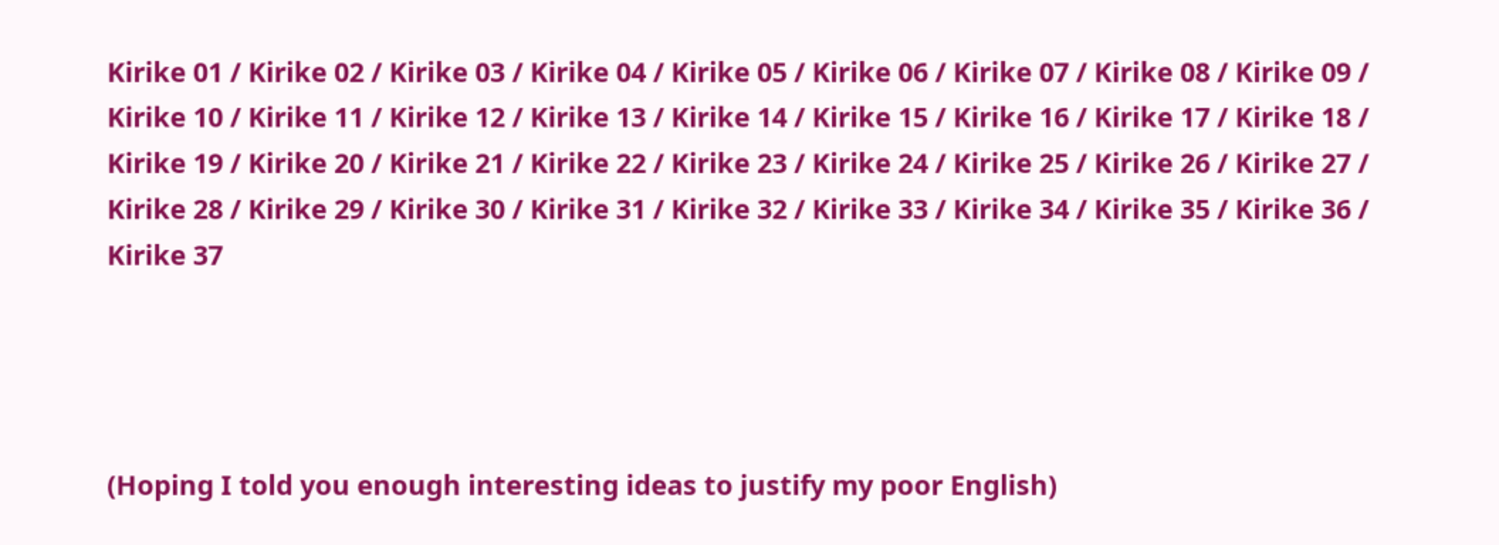Kirike 01 / Kirike 02 / Kirike 03 / Kirike 04 / Kirike 05 / Kirike 06 / Kirike 07 / Kirike 08 / Kirike 09 / Kirike 10 / Kirike 11 / Kirike 12 / Kirike 13 / Kirike 14 / Kirike 15 / Kirike 16 / Kirike 17 / Kirike 18 / Kirike 19 / Kirike 20 / Kirike 21 / Kirike 22 / Kirike 23 / Kirike 24 / Kirike 25 / Kirike 26 / Kirike 27 / Kirike 28 / Kirike 29 / Kirike 30 / Kirike 31 / Kirike 32 / Kirike 33 / Kirike 34 / Kirike 35 / Kirike 36 / Kirike 37




(Hoping I told you enough interesting ideas to justify my poor English)